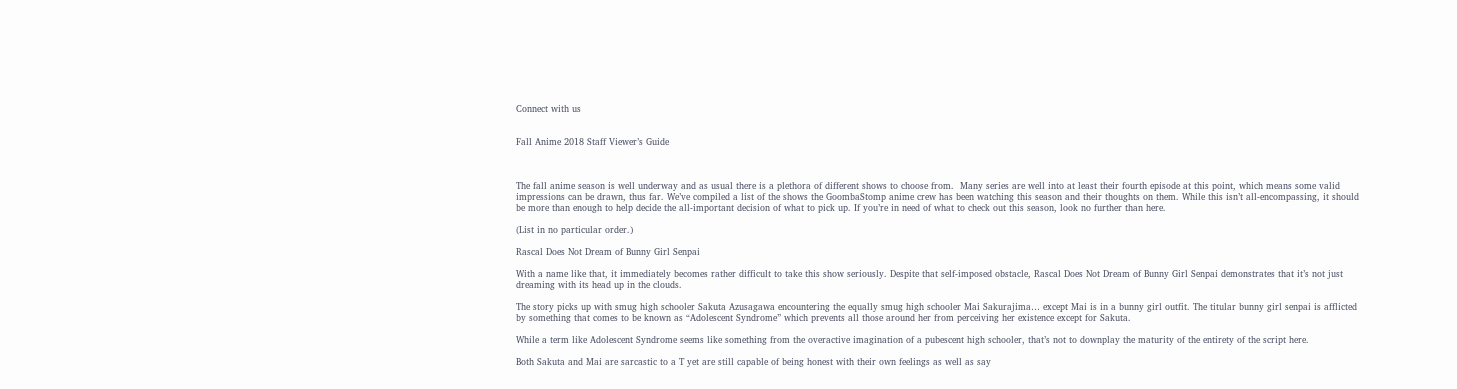Connect with us


Fall Anime 2018 Staff Viewer’s Guide



The fall anime season is well underway and as usual there is a plethora of different shows to choose from.  Many series are well into at least their fourth episode at this point, which means some valid impressions can be drawn, thus far. We’ve compiled a list of the shows the GoombaStomp anime crew has been watching this season and their thoughts on them. While this isn’t all-encompassing, it should be more than enough to help decide the all-important decision of what to pick up. If you’re in need of what to check out this season, look no further than here.

(List in no particular order.)

Rascal Does Not Dream of Bunny Girl Senpai

With a name like that, it immediately becomes rather difficult to take this show seriously. Despite that self-imposed obstacle, Rascal Does Not Dream of Bunny Girl Senpai demonstrates that it’s not just dreaming with its head up in the clouds.

The story picks up with smug high schooler Sakuta Azusagawa encountering the equally smug high schooler Mai Sakurajima… except Mai is in a bunny girl outfit. The titular bunny girl senpai is afflicted by something that comes to be known as “Adolescent Syndrome” which prevents all those around her from perceiving her existence except for Sakuta.

While a term like Adolescent Syndrome seems like something from the overactive imagination of a pubescent high schooler, that’s not to downplay the maturity of the entirety of the script here.

Both Sakuta and Mai are sarcastic to a T yet are still capable of being honest with their own feelings as well as say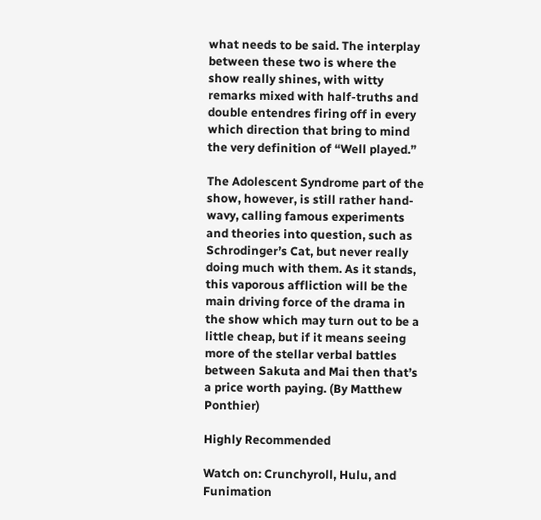what needs to be said. The interplay between these two is where the show really shines, with witty remarks mixed with half-truths and double entendres firing off in every which direction that bring to mind the very definition of “Well played.”

The Adolescent Syndrome part of the show, however, is still rather hand-wavy, calling famous experiments and theories into question, such as Schrodinger’s Cat, but never really doing much with them. As it stands, this vaporous affliction will be the main driving force of the drama in the show which may turn out to be a little cheap, but if it means seeing more of the stellar verbal battles between Sakuta and Mai then that’s a price worth paying. (By Matthew Ponthier)

Highly Recommended

Watch on: Crunchyroll, Hulu, and Funimation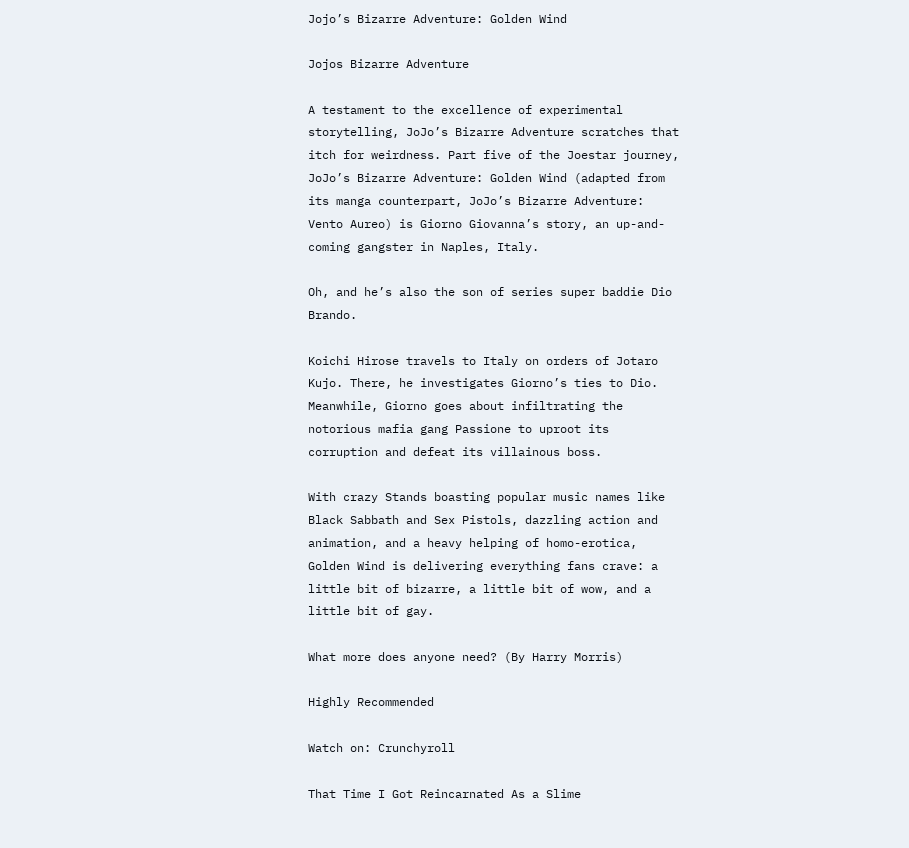Jojo’s Bizarre Adventure: Golden Wind

Jojos Bizarre Adventure

A testament to the excellence of experimental storytelling, JoJo’s Bizarre Adventure scratches that itch for weirdness. Part five of the Joestar journey, JoJo’s Bizarre Adventure: Golden Wind (adapted from its manga counterpart, JoJo’s Bizarre Adventure: Vento Aureo) is Giorno Giovanna’s story, an up-and-coming gangster in Naples, Italy.

Oh, and he’s also the son of series super baddie Dio Brando.

Koichi Hirose travels to Italy on orders of Jotaro Kujo. There, he investigates Giorno’s ties to Dio. Meanwhile, Giorno goes about infiltrating the notorious mafia gang Passione to uproot its corruption and defeat its villainous boss.

With crazy Stands boasting popular music names like Black Sabbath and Sex Pistols, dazzling action and animation, and a heavy helping of homo-erotica, Golden Wind is delivering everything fans crave: a little bit of bizarre, a little bit of wow, and a little bit of gay.

What more does anyone need? (By Harry Morris)

Highly Recommended

Watch on: Crunchyroll

That Time I Got Reincarnated As a Slime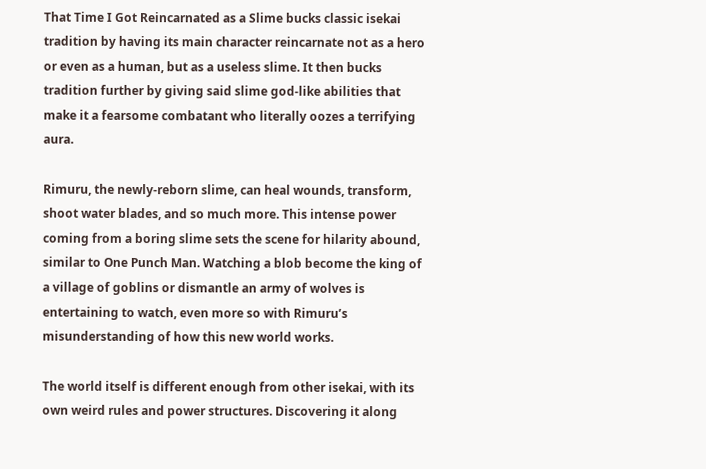That Time I Got Reincarnated as a Slime bucks classic isekai tradition by having its main character reincarnate not as a hero or even as a human, but as a useless slime. It then bucks tradition further by giving said slime god-like abilities that make it a fearsome combatant who literally oozes a terrifying aura.

Rimuru, the newly-reborn slime, can heal wounds, transform, shoot water blades, and so much more. This intense power coming from a boring slime sets the scene for hilarity abound, similar to One Punch Man. Watching a blob become the king of a village of goblins or dismantle an army of wolves is entertaining to watch, even more so with Rimuru’s misunderstanding of how this new world works.

The world itself is different enough from other isekai, with its own weird rules and power structures. Discovering it along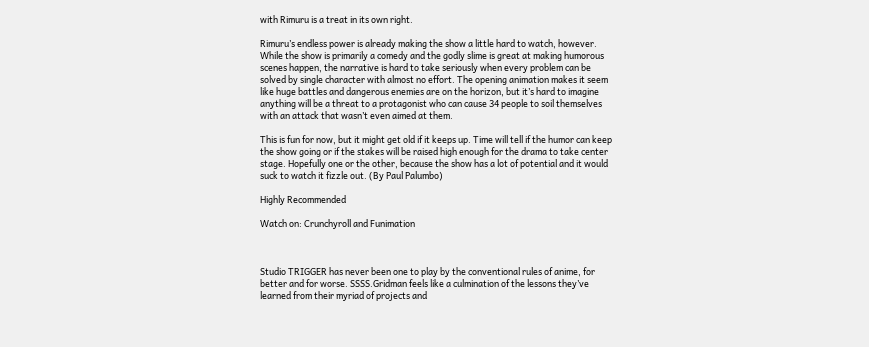with Rimuru is a treat in its own right.

Rimuru’s endless power is already making the show a little hard to watch, however. While the show is primarily a comedy and the godly slime is great at making humorous scenes happen, the narrative is hard to take seriously when every problem can be solved by single character with almost no effort. The opening animation makes it seem like huge battles and dangerous enemies are on the horizon, but it’s hard to imagine anything will be a threat to a protagonist who can cause 34 people to soil themselves with an attack that wasn’t even aimed at them.

This is fun for now, but it might get old if it keeps up. Time will tell if the humor can keep the show going or if the stakes will be raised high enough for the drama to take center stage. Hopefully one or the other, because the show has a lot of potential and it would suck to watch it fizzle out. (By Paul Palumbo)

Highly Recommended

Watch on: Crunchyroll and Funimation



Studio TRIGGER has never been one to play by the conventional rules of anime, for better and for worse. SSSS.Gridman feels like a culmination of the lessons they’ve learned from their myriad of projects and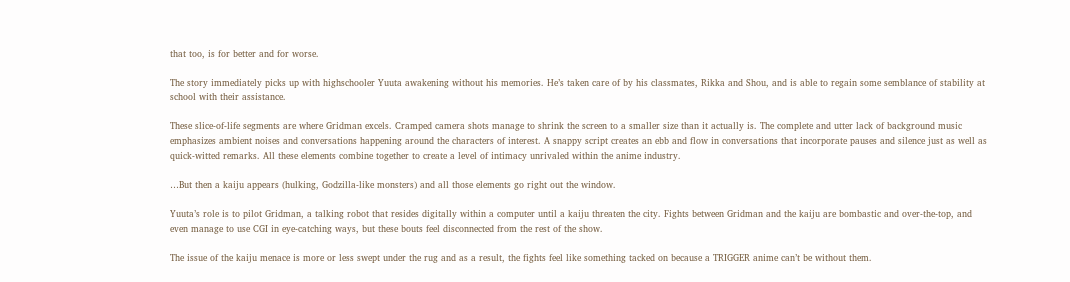that too, is for better and for worse.

The story immediately picks up with highschooler Yuuta awakening without his memories. He’s taken care of by his classmates, Rikka and Shou, and is able to regain some semblance of stability at school with their assistance.

These slice-of-life segments are where Gridman excels. Cramped camera shots manage to shrink the screen to a smaller size than it actually is. The complete and utter lack of background music emphasizes ambient noises and conversations happening around the characters of interest. A snappy script creates an ebb and flow in conversations that incorporate pauses and silence just as well as quick-witted remarks. All these elements combine together to create a level of intimacy unrivaled within the anime industry.

…But then a kaiju appears (hulking, Godzilla-like monsters) and all those elements go right out the window.

Yuuta’s role is to pilot Gridman, a talking robot that resides digitally within a computer until a kaiju threaten the city. Fights between Gridman and the kaiju are bombastic and over-the-top, and even manage to use CGI in eye-catching ways, but these bouts feel disconnected from the rest of the show.

The issue of the kaiju menace is more or less swept under the rug and as a result, the fights feel like something tacked on because a TRIGGER anime can’t be without them.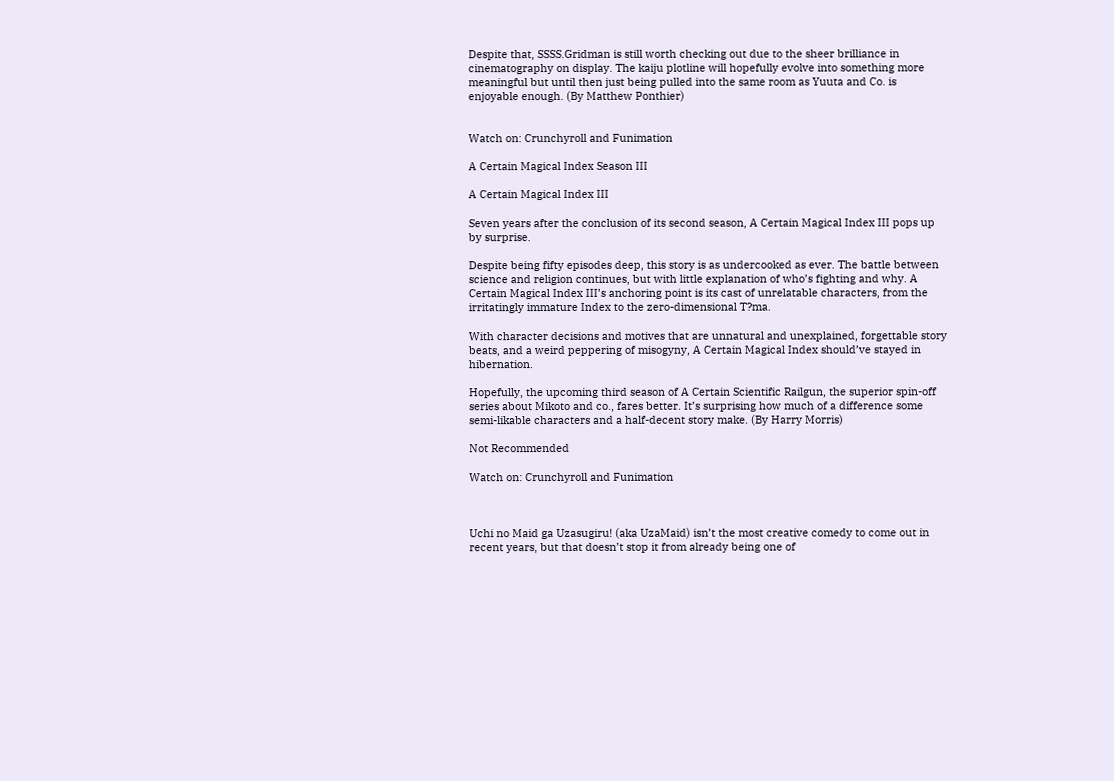Despite that, SSSS.Gridman is still worth checking out due to the sheer brilliance in cinematography on display. The kaiju plotline will hopefully evolve into something more meaningful but until then just being pulled into the same room as Yuuta and Co. is enjoyable enough. (By Matthew Ponthier)


Watch on: Crunchyroll and Funimation

A Certain Magical Index Season III

A Certain Magical Index III

Seven years after the conclusion of its second season, A Certain Magical Index III pops up by surprise.

Despite being fifty episodes deep, this story is as undercooked as ever. The battle between science and religion continues, but with little explanation of who’s fighting and why. A Certain Magical Index III’s anchoring point is its cast of unrelatable characters, from the irritatingly immature Index to the zero-dimensional T?ma.

With character decisions and motives that are unnatural and unexplained, forgettable story beats, and a weird peppering of misogyny, A Certain Magical Index should’ve stayed in hibernation.

Hopefully, the upcoming third season of A Certain Scientific Railgun, the superior spin-off series about Mikoto and co., fares better. It’s surprising how much of a difference some semi-likable characters and a half-decent story make. (By Harry Morris)

Not Recommended

Watch on: Crunchyroll and Funimation



Uchi no Maid ga Uzasugiru! (aka UzaMaid) isn’t the most creative comedy to come out in recent years, but that doesn’t stop it from already being one of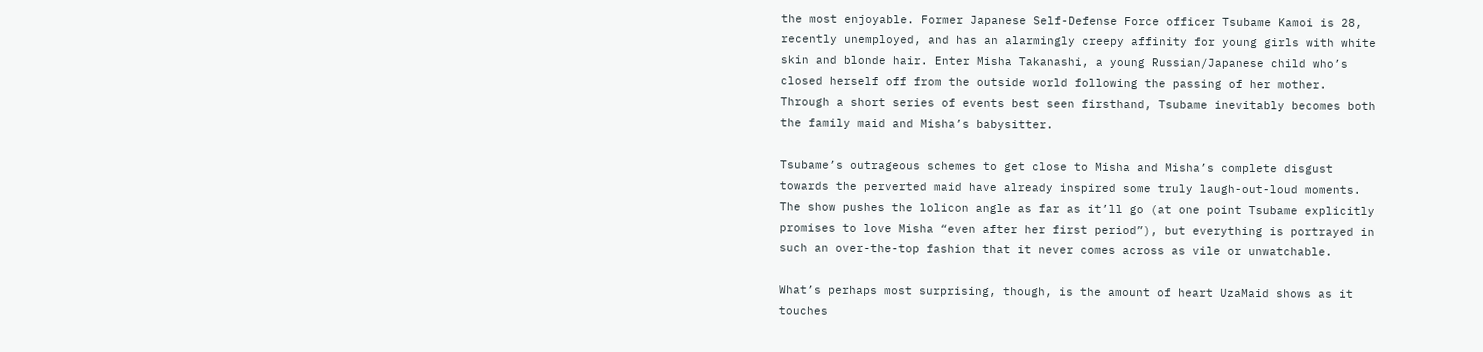the most enjoyable. Former Japanese Self-Defense Force officer Tsubame Kamoi is 28, recently unemployed, and has an alarmingly creepy affinity for young girls with white skin and blonde hair. Enter Misha Takanashi, a young Russian/Japanese child who’s closed herself off from the outside world following the passing of her mother. Through a short series of events best seen firsthand, Tsubame inevitably becomes both the family maid and Misha’s babysitter.

Tsubame’s outrageous schemes to get close to Misha and Misha’s complete disgust towards the perverted maid have already inspired some truly laugh-out-loud moments. The show pushes the lolicon angle as far as it’ll go (at one point Tsubame explicitly promises to love Misha “even after her first period”), but everything is portrayed in such an over-the-top fashion that it never comes across as vile or unwatchable.

What’s perhaps most surprising, though, is the amount of heart UzaMaid shows as it touches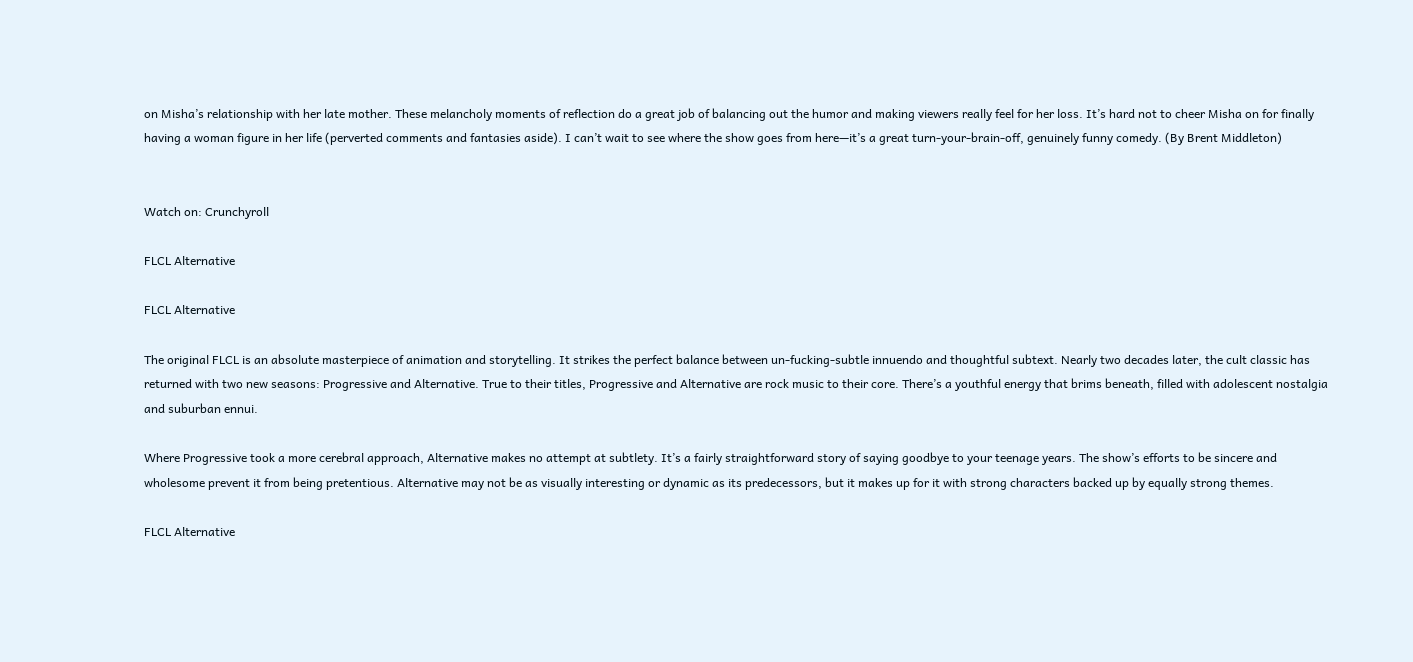on Misha’s relationship with her late mother. These melancholy moments of reflection do a great job of balancing out the humor and making viewers really feel for her loss. It’s hard not to cheer Misha on for finally having a woman figure in her life (perverted comments and fantasies aside). I can’t wait to see where the show goes from here—it’s a great turn-your-brain-off, genuinely funny comedy. (By Brent Middleton)


Watch on: Crunchyroll

FLCL Alternative

FLCL Alternative

The original FLCL is an absolute masterpiece of animation and storytelling. It strikes the perfect balance between un-fucking-subtle innuendo and thoughtful subtext. Nearly two decades later, the cult classic has returned with two new seasons: Progressive and Alternative. True to their titles, Progressive and Alternative are rock music to their core. There’s a youthful energy that brims beneath, filled with adolescent nostalgia and suburban ennui.

Where Progressive took a more cerebral approach, Alternative makes no attempt at subtlety. It’s a fairly straightforward story of saying goodbye to your teenage years. The show’s efforts to be sincere and wholesome prevent it from being pretentious. Alternative may not be as visually interesting or dynamic as its predecessors, but it makes up for it with strong characters backed up by equally strong themes.

FLCL Alternative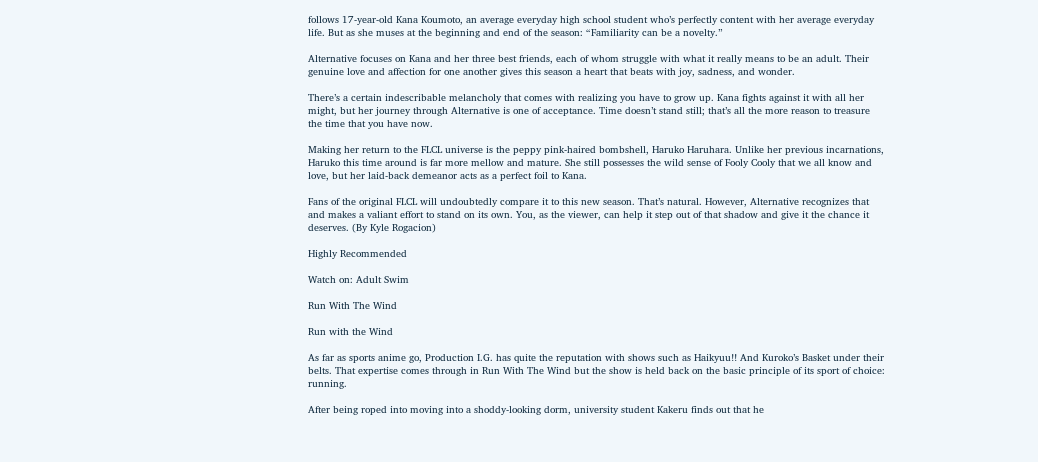follows 17-year-old Kana Koumoto, an average everyday high school student who’s perfectly content with her average everyday life. But as she muses at the beginning and end of the season: “Familiarity can be a novelty.”

Alternative focuses on Kana and her three best friends, each of whom struggle with what it really means to be an adult. Their genuine love and affection for one another gives this season a heart that beats with joy, sadness, and wonder.

There’s a certain indescribable melancholy that comes with realizing you have to grow up. Kana fights against it with all her might, but her journey through Alternative is one of acceptance. Time doesn’t stand still; that’s all the more reason to treasure the time that you have now.

Making her return to the FLCL universe is the peppy pink-haired bombshell, Haruko Haruhara. Unlike her previous incarnations, Haruko this time around is far more mellow and mature. She still possesses the wild sense of Fooly Cooly that we all know and love, but her laid-back demeanor acts as a perfect foil to Kana.

Fans of the original FLCL will undoubtedly compare it to this new season. That’s natural. However, Alternative recognizes that and makes a valiant effort to stand on its own. You, as the viewer, can help it step out of that shadow and give it the chance it deserves. (By Kyle Rogacion)

Highly Recommended

Watch on: Adult Swim

Run With The Wind

Run with the Wind

As far as sports anime go, Production I.G. has quite the reputation with shows such as Haikyuu!! And Kuroko’s Basket under their belts. That expertise comes through in Run With The Wind but the show is held back on the basic principle of its sport of choice: running.

After being roped into moving into a shoddy-looking dorm, university student Kakeru finds out that he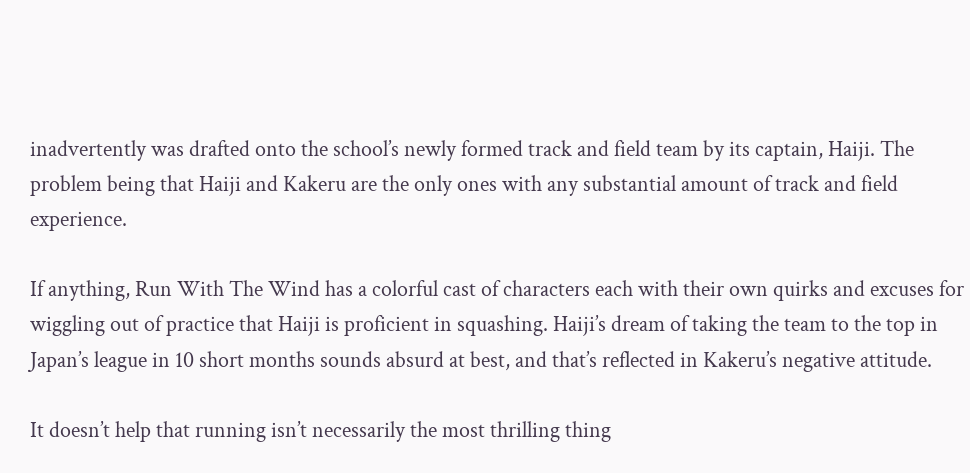inadvertently was drafted onto the school’s newly formed track and field team by its captain, Haiji. The problem being that Haiji and Kakeru are the only ones with any substantial amount of track and field experience.

If anything, Run With The Wind has a colorful cast of characters each with their own quirks and excuses for wiggling out of practice that Haiji is proficient in squashing. Haiji’s dream of taking the team to the top in Japan’s league in 10 short months sounds absurd at best, and that’s reflected in Kakeru’s negative attitude.

It doesn’t help that running isn’t necessarily the most thrilling thing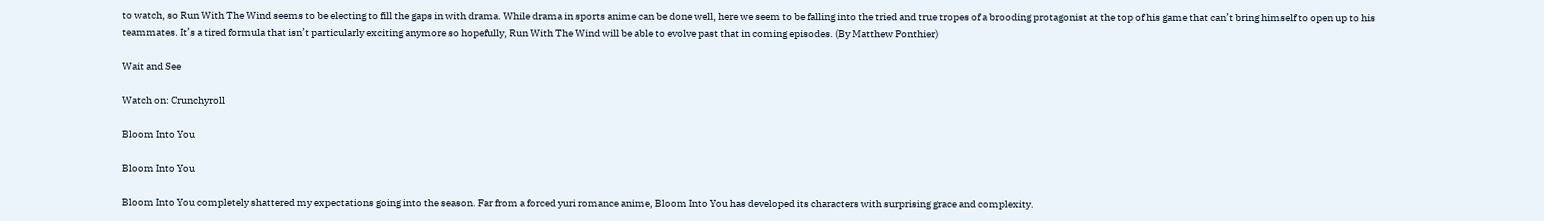to watch, so Run With The Wind seems to be electing to fill the gaps in with drama. While drama in sports anime can be done well, here we seem to be falling into the tried and true tropes of a brooding protagonist at the top of his game that can’t bring himself to open up to his teammates. It’s a tired formula that isn’t particularly exciting anymore so hopefully, Run With The Wind will be able to evolve past that in coming episodes. (By Matthew Ponthier)

Wait and See

Watch on: Crunchyroll

Bloom Into You

Bloom Into You

Bloom Into You completely shattered my expectations going into the season. Far from a forced yuri romance anime, Bloom Into You has developed its characters with surprising grace and complexity.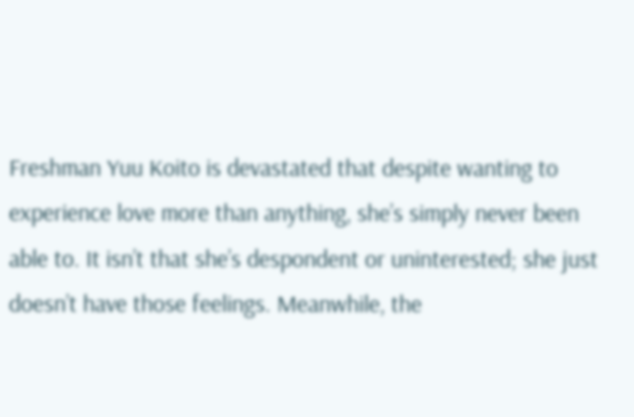Freshman Yuu Koito is devastated that despite wanting to experience love more than anything, she’s simply never been able to. It isn’t that she’s despondent or uninterested; she just doesn’t have those feelings. Meanwhile, the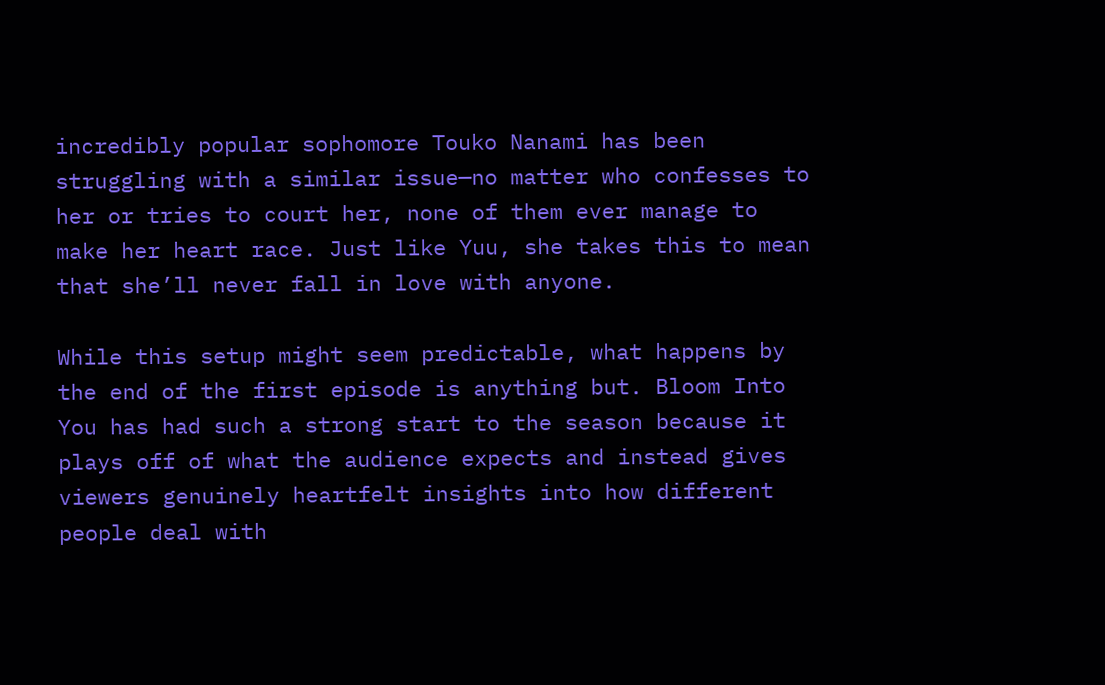incredibly popular sophomore Touko Nanami has been struggling with a similar issue—no matter who confesses to her or tries to court her, none of them ever manage to make her heart race. Just like Yuu, she takes this to mean that she’ll never fall in love with anyone.

While this setup might seem predictable, what happens by the end of the first episode is anything but. Bloom Into You has had such a strong start to the season because it plays off of what the audience expects and instead gives viewers genuinely heartfelt insights into how different people deal with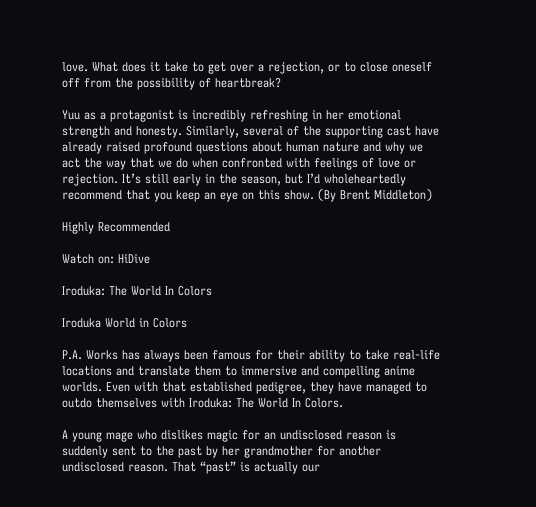love. What does it take to get over a rejection, or to close oneself off from the possibility of heartbreak?

Yuu as a protagonist is incredibly refreshing in her emotional strength and honesty. Similarly, several of the supporting cast have already raised profound questions about human nature and why we act the way that we do when confronted with feelings of love or rejection. It’s still early in the season, but I’d wholeheartedly recommend that you keep an eye on this show. (By Brent Middleton)

Highly Recommended

Watch on: HiDive

Iroduka: The World In Colors

Iroduka World in Colors

P.A. Works has always been famous for their ability to take real-life locations and translate them to immersive and compelling anime worlds. Even with that established pedigree, they have managed to outdo themselves with Iroduka: The World In Colors.

A young mage who dislikes magic for an undisclosed reason is suddenly sent to the past by her grandmother for another undisclosed reason. That “past” is actually our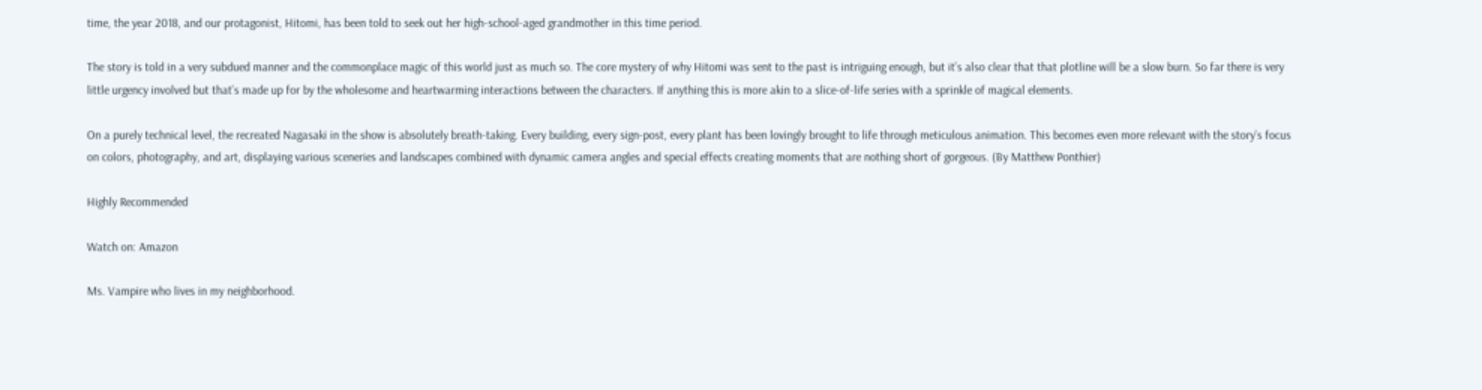time, the year 2018, and our protagonist, Hitomi, has been told to seek out her high-school-aged grandmother in this time period.

The story is told in a very subdued manner and the commonplace magic of this world just as much so. The core mystery of why Hitomi was sent to the past is intriguing enough, but it’s also clear that that plotline will be a slow burn. So far there is very little urgency involved but that’s made up for by the wholesome and heartwarming interactions between the characters. If anything this is more akin to a slice-of-life series with a sprinkle of magical elements.

On a purely technical level, the recreated Nagasaki in the show is absolutely breath-taking. Every building, every sign-post, every plant has been lovingly brought to life through meticulous animation. This becomes even more relevant with the story’s focus on colors, photography, and art, displaying various sceneries and landscapes combined with dynamic camera angles and special effects creating moments that are nothing short of gorgeous. (By Matthew Ponthier)

Highly Recommended

Watch on: Amazon

Ms. Vampire who lives in my neighborhood.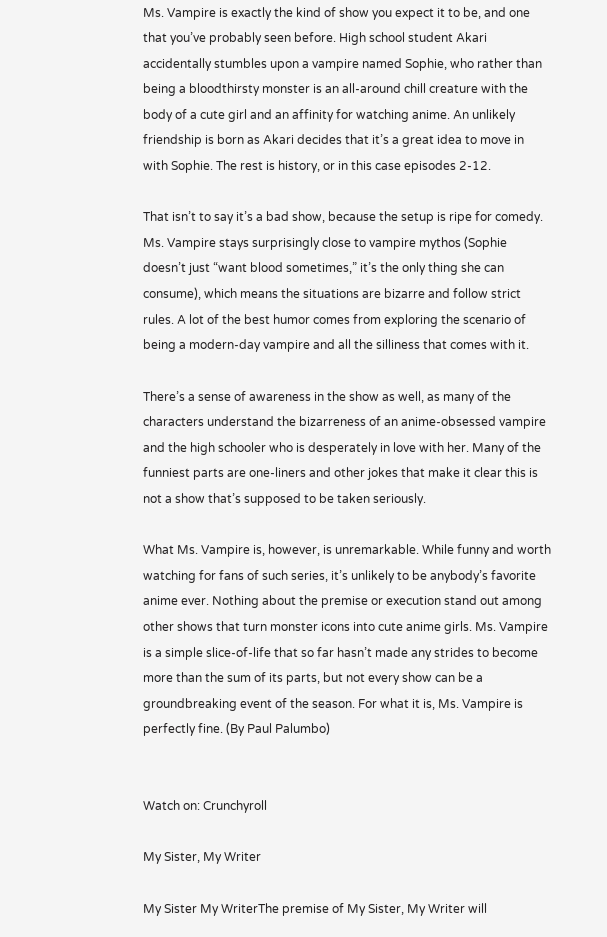Ms. Vampire is exactly the kind of show you expect it to be, and one that you’ve probably seen before. High school student Akari accidentally stumbles upon a vampire named Sophie, who rather than being a bloodthirsty monster is an all-around chill creature with the body of a cute girl and an affinity for watching anime. An unlikely friendship is born as Akari decides that it’s a great idea to move in with Sophie. The rest is history, or in this case episodes 2-12.

That isn’t to say it’s a bad show, because the setup is ripe for comedy. Ms. Vampire stays surprisingly close to vampire mythos (Sophie doesn’t just “want blood sometimes,” it’s the only thing she can consume), which means the situations are bizarre and follow strict rules. A lot of the best humor comes from exploring the scenario of being a modern-day vampire and all the silliness that comes with it.

There’s a sense of awareness in the show as well, as many of the characters understand the bizarreness of an anime-obsessed vampire and the high schooler who is desperately in love with her. Many of the funniest parts are one-liners and other jokes that make it clear this is not a show that’s supposed to be taken seriously.

What Ms. Vampire is, however, is unremarkable. While funny and worth watching for fans of such series, it’s unlikely to be anybody’s favorite anime ever. Nothing about the premise or execution stand out among other shows that turn monster icons into cute anime girls. Ms. Vampire is a simple slice-of-life that so far hasn’t made any strides to become more than the sum of its parts, but not every show can be a groundbreaking event of the season. For what it is, Ms. Vampire is perfectly fine. (By Paul Palumbo)


Watch on: Crunchyroll

My Sister, My Writer

My Sister My WriterThe premise of My Sister, My Writer will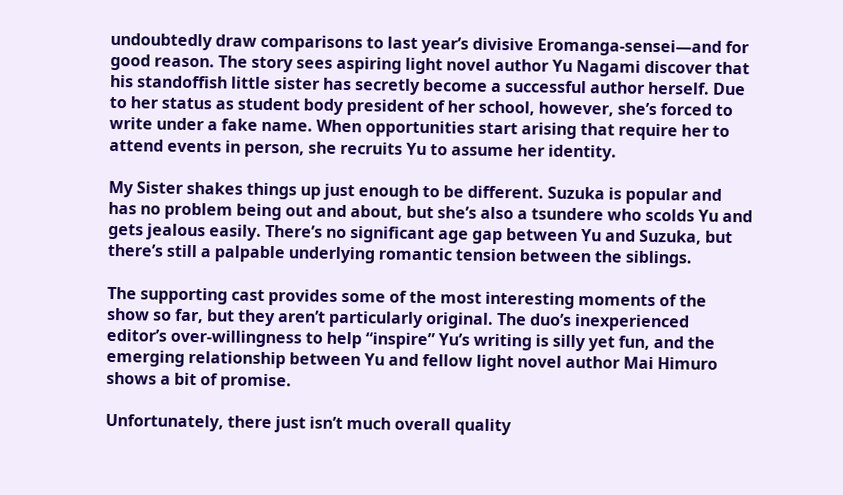undoubtedly draw comparisons to last year’s divisive Eromanga-sensei—and for good reason. The story sees aspiring light novel author Yu Nagami discover that his standoffish little sister has secretly become a successful author herself. Due to her status as student body president of her school, however, she’s forced to write under a fake name. When opportunities start arising that require her to attend events in person, she recruits Yu to assume her identity.

My Sister shakes things up just enough to be different. Suzuka is popular and has no problem being out and about, but she’s also a tsundere who scolds Yu and gets jealous easily. There’s no significant age gap between Yu and Suzuka, but there’s still a palpable underlying romantic tension between the siblings.

The supporting cast provides some of the most interesting moments of the show so far, but they aren’t particularly original. The duo’s inexperienced editor’s over-willingness to help “inspire” Yu’s writing is silly yet fun, and the emerging relationship between Yu and fellow light novel author Mai Himuro shows a bit of promise.

Unfortunately, there just isn’t much overall quality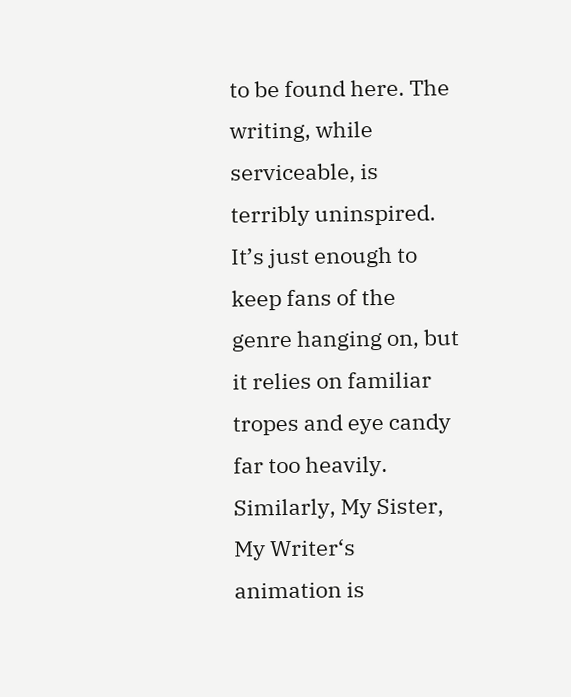to be found here. The writing, while serviceable, is terribly uninspired. It’s just enough to keep fans of the genre hanging on, but it relies on familiar tropes and eye candy far too heavily. Similarly, My Sister, My Writer‘s animation is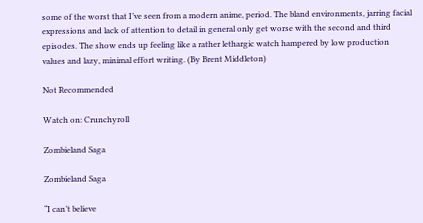some of the worst that I’ve seen from a modern anime, period. The bland environments, jarring facial expressions and lack of attention to detail in general only get worse with the second and third episodes. The show ends up feeling like a rather lethargic watch hampered by low production values and lazy, minimal effort writing. (By Brent Middleton)

Not Recommended

Watch on: Crunchyroll

Zombieland Saga

Zombieland Saga

“I can’t believe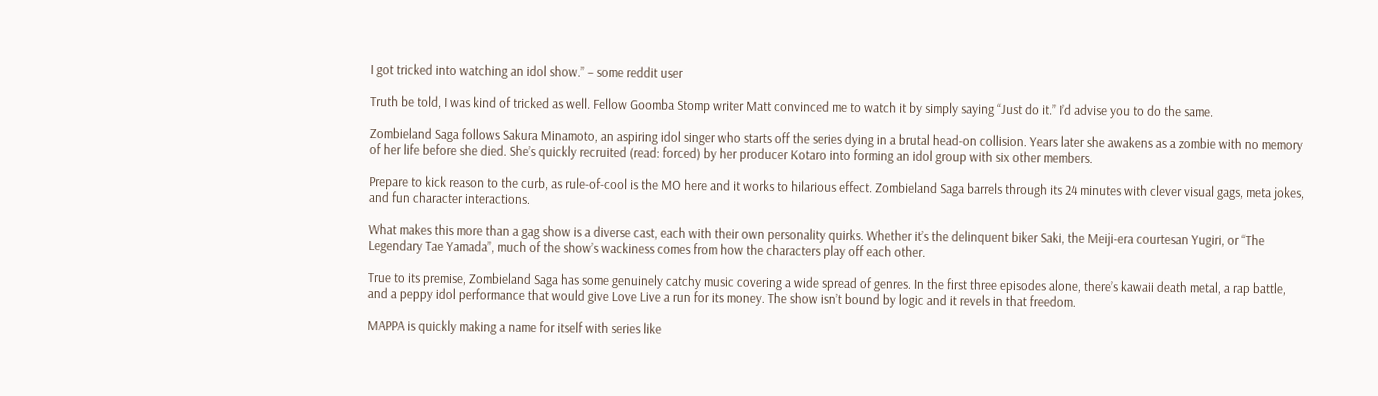I got tricked into watching an idol show.” – some reddit user

Truth be told, I was kind of tricked as well. Fellow Goomba Stomp writer Matt convinced me to watch it by simply saying “Just do it.” I’d advise you to do the same.

Zombieland Saga follows Sakura Minamoto, an aspiring idol singer who starts off the series dying in a brutal head-on collision. Years later she awakens as a zombie with no memory of her life before she died. She’s quickly recruited (read: forced) by her producer Kotaro into forming an idol group with six other members.

Prepare to kick reason to the curb, as rule-of-cool is the MO here and it works to hilarious effect. Zombieland Saga barrels through its 24 minutes with clever visual gags, meta jokes, and fun character interactions.

What makes this more than a gag show is a diverse cast, each with their own personality quirks. Whether it’s the delinquent biker Saki, the Meiji-era courtesan Yugiri, or “The Legendary Tae Yamada”, much of the show’s wackiness comes from how the characters play off each other.

True to its premise, Zombieland Saga has some genuinely catchy music covering a wide spread of genres. In the first three episodes alone, there’s kawaii death metal, a rap battle, and a peppy idol performance that would give Love Live a run for its money. The show isn’t bound by logic and it revels in that freedom.

MAPPA is quickly making a name for itself with series like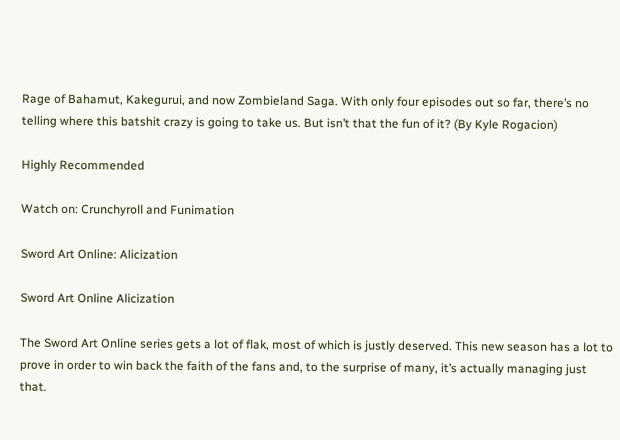Rage of Bahamut, Kakegurui, and now Zombieland Saga. With only four episodes out so far, there’s no telling where this batshit crazy is going to take us. But isn’t that the fun of it? (By Kyle Rogacion)

Highly Recommended

Watch on: Crunchyroll and Funimation

Sword Art Online: Alicization

Sword Art Online Alicization

The Sword Art Online series gets a lot of flak, most of which is justly deserved. This new season has a lot to prove in order to win back the faith of the fans and, to the surprise of many, it’s actually managing just that.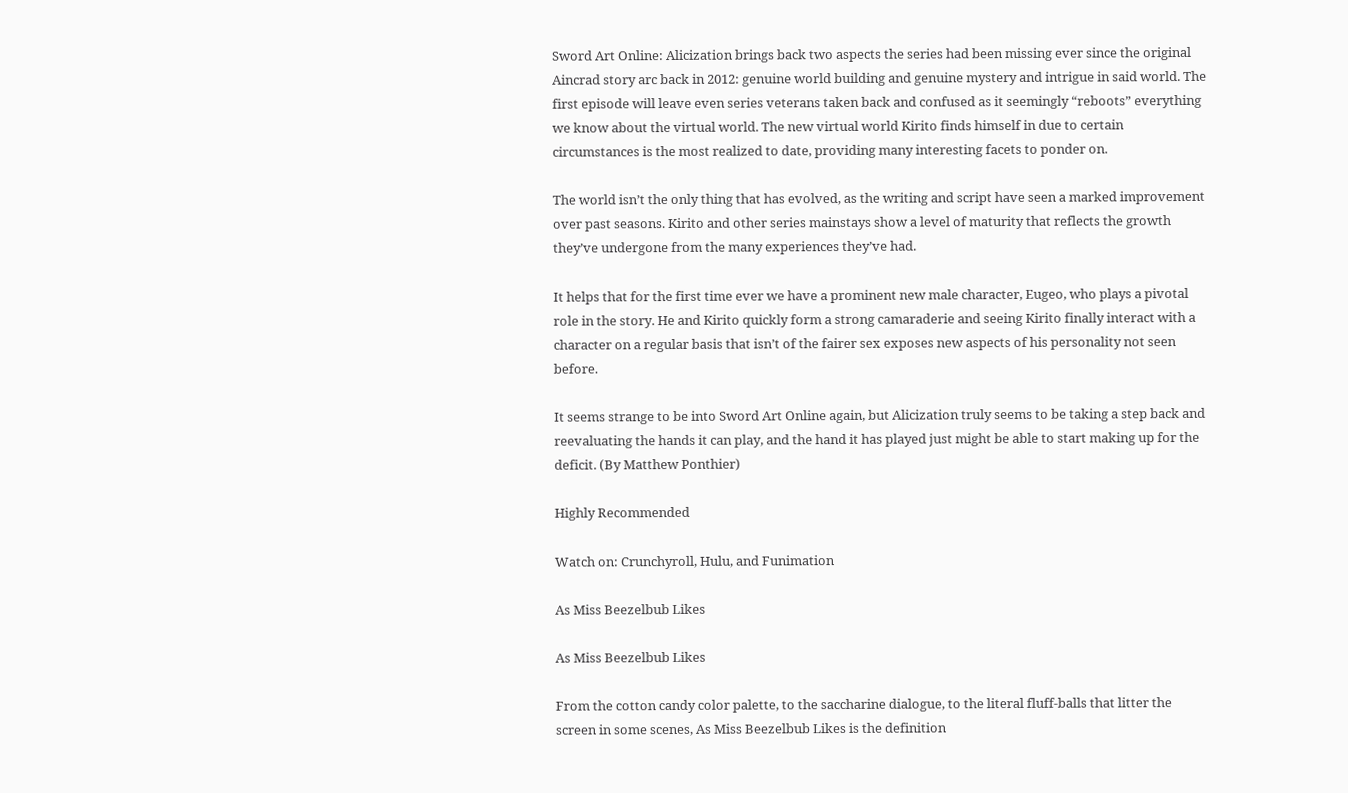Sword Art Online: Alicization brings back two aspects the series had been missing ever since the original Aincrad story arc back in 2012: genuine world building and genuine mystery and intrigue in said world. The first episode will leave even series veterans taken back and confused as it seemingly “reboots” everything we know about the virtual world. The new virtual world Kirito finds himself in due to certain circumstances is the most realized to date, providing many interesting facets to ponder on.

The world isn’t the only thing that has evolved, as the writing and script have seen a marked improvement over past seasons. Kirito and other series mainstays show a level of maturity that reflects the growth they’ve undergone from the many experiences they’ve had.

It helps that for the first time ever we have a prominent new male character, Eugeo, who plays a pivotal role in the story. He and Kirito quickly form a strong camaraderie and seeing Kirito finally interact with a character on a regular basis that isn’t of the fairer sex exposes new aspects of his personality not seen before.

It seems strange to be into Sword Art Online again, but Alicization truly seems to be taking a step back and reevaluating the hands it can play, and the hand it has played just might be able to start making up for the deficit. (By Matthew Ponthier)

Highly Recommended

Watch on: Crunchyroll, Hulu, and Funimation

As Miss Beezelbub Likes

As Miss Beezelbub Likes

From the cotton candy color palette, to the saccharine dialogue, to the literal fluff-balls that litter the screen in some scenes, As Miss Beezelbub Likes is the definition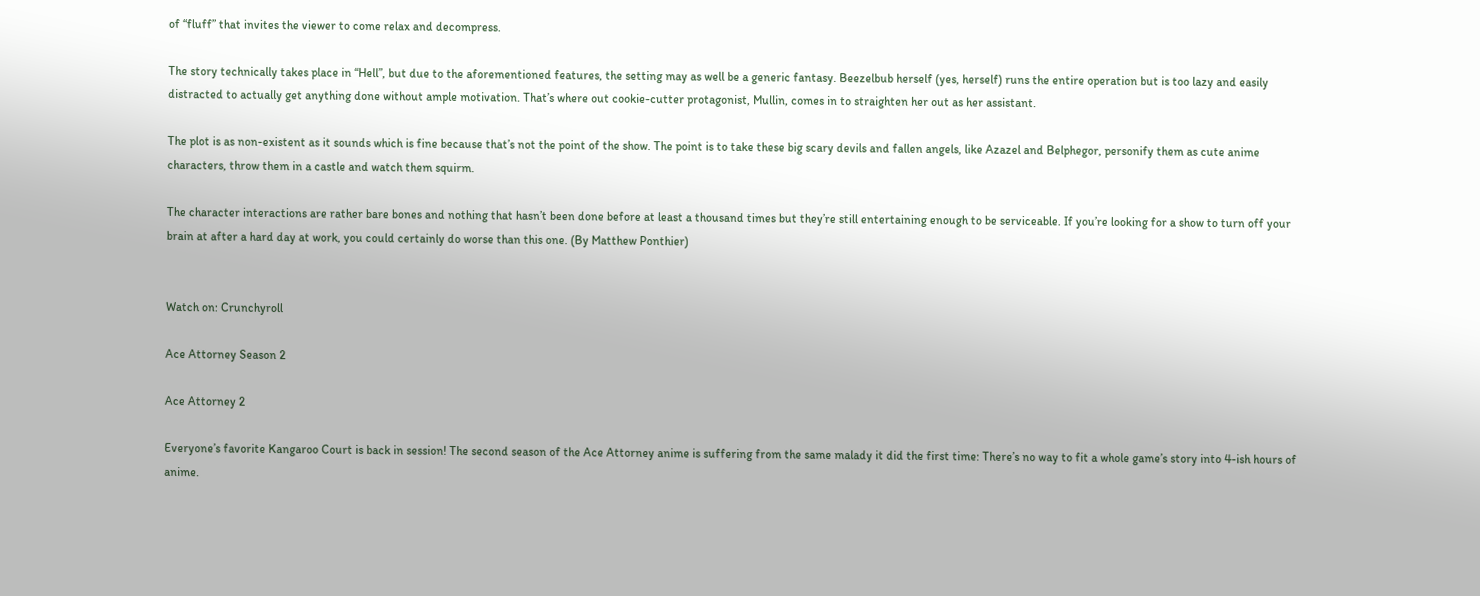of “fluff” that invites the viewer to come relax and decompress.

The story technically takes place in “Hell”, but due to the aforementioned features, the setting may as well be a generic fantasy. Beezelbub herself (yes, herself) runs the entire operation but is too lazy and easily distracted to actually get anything done without ample motivation. That’s where out cookie-cutter protagonist, Mullin, comes in to straighten her out as her assistant.

The plot is as non-existent as it sounds which is fine because that’s not the point of the show. The point is to take these big scary devils and fallen angels, like Azazel and Belphegor, personify them as cute anime characters, throw them in a castle and watch them squirm.

The character interactions are rather bare bones and nothing that hasn’t been done before at least a thousand times but they’re still entertaining enough to be serviceable. If you’re looking for a show to turn off your brain at after a hard day at work, you could certainly do worse than this one. (By Matthew Ponthier)


Watch on: Crunchyroll

Ace Attorney Season 2

Ace Attorney 2

Everyone’s favorite Kangaroo Court is back in session! The second season of the Ace Attorney anime is suffering from the same malady it did the first time: There’s no way to fit a whole game’s story into 4-ish hours of anime.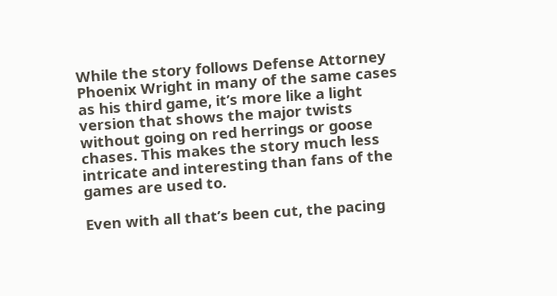While the story follows Defense Attorney Phoenix Wright in many of the same cases as his third game, it’s more like a light version that shows the major twists without going on red herrings or goose chases. This makes the story much less intricate and interesting than fans of the games are used to.

Even with all that’s been cut, the pacing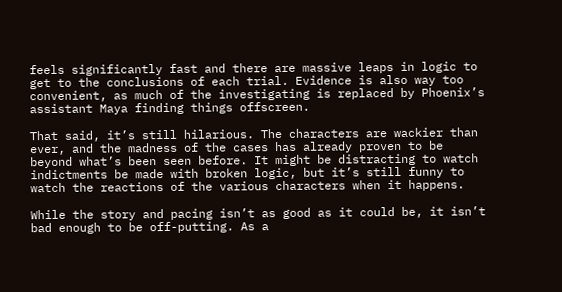feels significantly fast and there are massive leaps in logic to get to the conclusions of each trial. Evidence is also way too convenient, as much of the investigating is replaced by Phoenix’s assistant Maya finding things offscreen.

That said, it’s still hilarious. The characters are wackier than ever, and the madness of the cases has already proven to be beyond what’s been seen before. It might be distracting to watch indictments be made with broken logic, but it’s still funny to watch the reactions of the various characters when it happens.

While the story and pacing isn’t as good as it could be, it isn’t bad enough to be off-putting. As a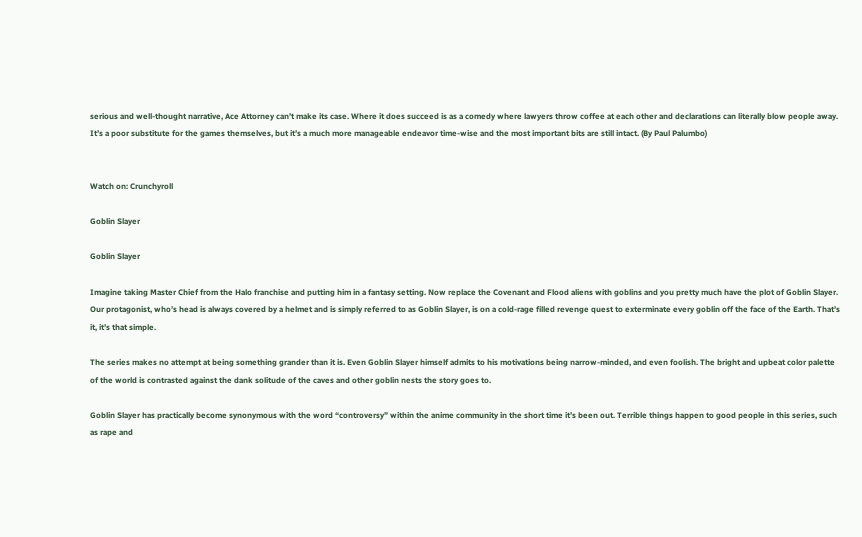serious and well-thought narrative, Ace Attorney can’t make its case. Where it does succeed is as a comedy where lawyers throw coffee at each other and declarations can literally blow people away. It’s a poor substitute for the games themselves, but it’s a much more manageable endeavor time-wise and the most important bits are still intact. (By Paul Palumbo)


Watch on: Crunchyroll

Goblin Slayer

Goblin Slayer

Imagine taking Master Chief from the Halo franchise and putting him in a fantasy setting. Now replace the Covenant and Flood aliens with goblins and you pretty much have the plot of Goblin Slayer. Our protagonist, who’s head is always covered by a helmet and is simply referred to as Goblin Slayer, is on a cold-rage filled revenge quest to exterminate every goblin off the face of the Earth. That’s it, it’s that simple.

The series makes no attempt at being something grander than it is. Even Goblin Slayer himself admits to his motivations being narrow-minded, and even foolish. The bright and upbeat color palette of the world is contrasted against the dank solitude of the caves and other goblin nests the story goes to.

Goblin Slayer has practically become synonymous with the word “controversy” within the anime community in the short time it’s been out. Terrible things happen to good people in this series, such as rape and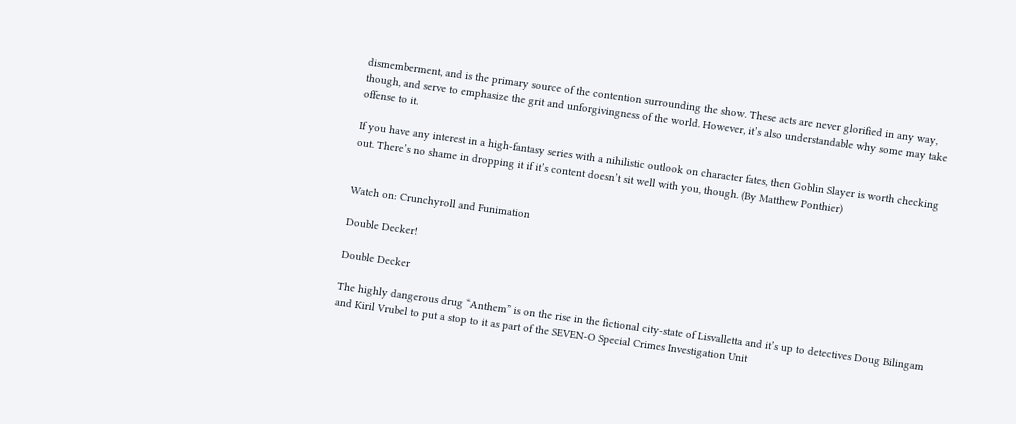dismemberment, and is the primary source of the contention surrounding the show. These acts are never glorified in any way, though, and serve to emphasize the grit and unforgivingness of the world. However, it’s also understandable why some may take offense to it.

If you have any interest in a high-fantasy series with a nihilistic outlook on character fates, then Goblin Slayer is worth checking out. There’s no shame in dropping it if it’s content doesn’t sit well with you, though. (By Matthew Ponthier)


Watch on: Crunchyroll and Funimation

Double Decker!

Double Decker

The highly dangerous drug “Anthem” is on the rise in the fictional city-state of Lisvalletta and it’s up to detectives Doug Bilingam and Kiril Vrubel to put a stop to it as part of the SEVEN-O Special Crimes Investigation Unit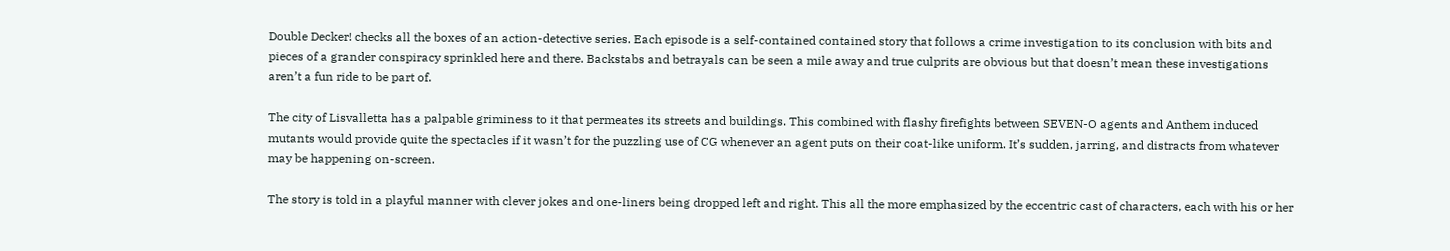Double Decker! checks all the boxes of an action-detective series. Each episode is a self-contained contained story that follows a crime investigation to its conclusion with bits and pieces of a grander conspiracy sprinkled here and there. Backstabs and betrayals can be seen a mile away and true culprits are obvious but that doesn’t mean these investigations aren’t a fun ride to be part of.

The city of Lisvalletta has a palpable griminess to it that permeates its streets and buildings. This combined with flashy firefights between SEVEN-O agents and Anthem induced mutants would provide quite the spectacles if it wasn’t for the puzzling use of CG whenever an agent puts on their coat-like uniform. It’s sudden, jarring, and distracts from whatever may be happening on-screen.

The story is told in a playful manner with clever jokes and one-liners being dropped left and right. This all the more emphasized by the eccentric cast of characters, each with his or her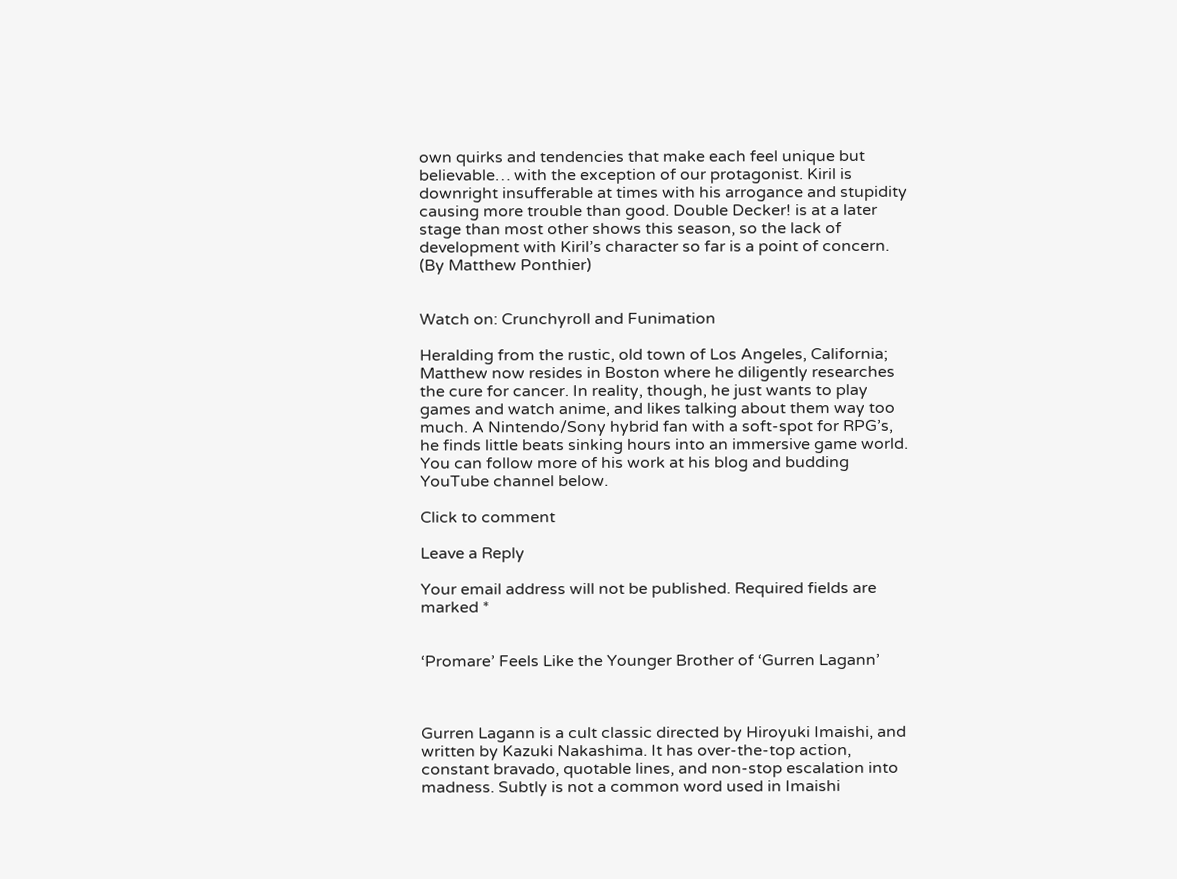own quirks and tendencies that make each feel unique but believable… with the exception of our protagonist. Kiril is downright insufferable at times with his arrogance and stupidity causing more trouble than good. Double Decker! is at a later stage than most other shows this season, so the lack of development with Kiril’s character so far is a point of concern. (By Matthew Ponthier)


Watch on: Crunchyroll and Funimation

Heralding from the rustic, old town of Los Angeles, California; Matthew now resides in Boston where he diligently researches the cure for cancer. In reality, though, he just wants to play games and watch anime, and likes talking about them way too much. A Nintendo/Sony hybrid fan with a soft-spot for RPG’s, he finds little beats sinking hours into an immersive game world. You can follow more of his work at his blog and budding YouTube channel below.

Click to comment

Leave a Reply

Your email address will not be published. Required fields are marked *


‘Promare’ Feels Like the Younger Brother of ‘Gurren Lagann’



Gurren Lagann is a cult classic directed by Hiroyuki Imaishi, and written by Kazuki Nakashima. It has over-the-top action, constant bravado, quotable lines, and non-stop escalation into madness. Subtly is not a common word used in Imaishi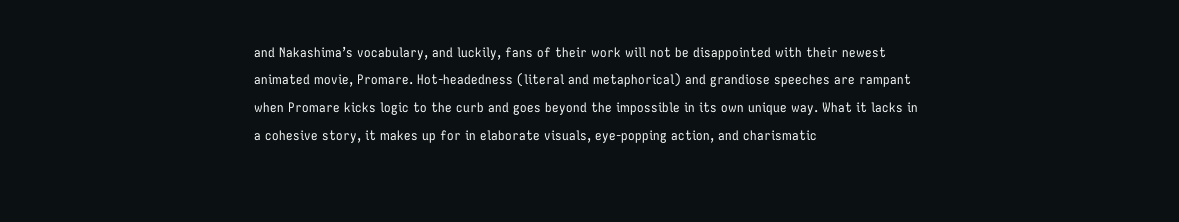and Nakashima’s vocabulary, and luckily, fans of their work will not be disappointed with their newest animated movie, Promare. Hot-headedness (literal and metaphorical) and grandiose speeches are rampant when Promare kicks logic to the curb and goes beyond the impossible in its own unique way. What it lacks in a cohesive story, it makes up for in elaborate visuals, eye-popping action, and charismatic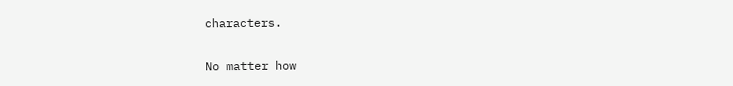characters.

No matter how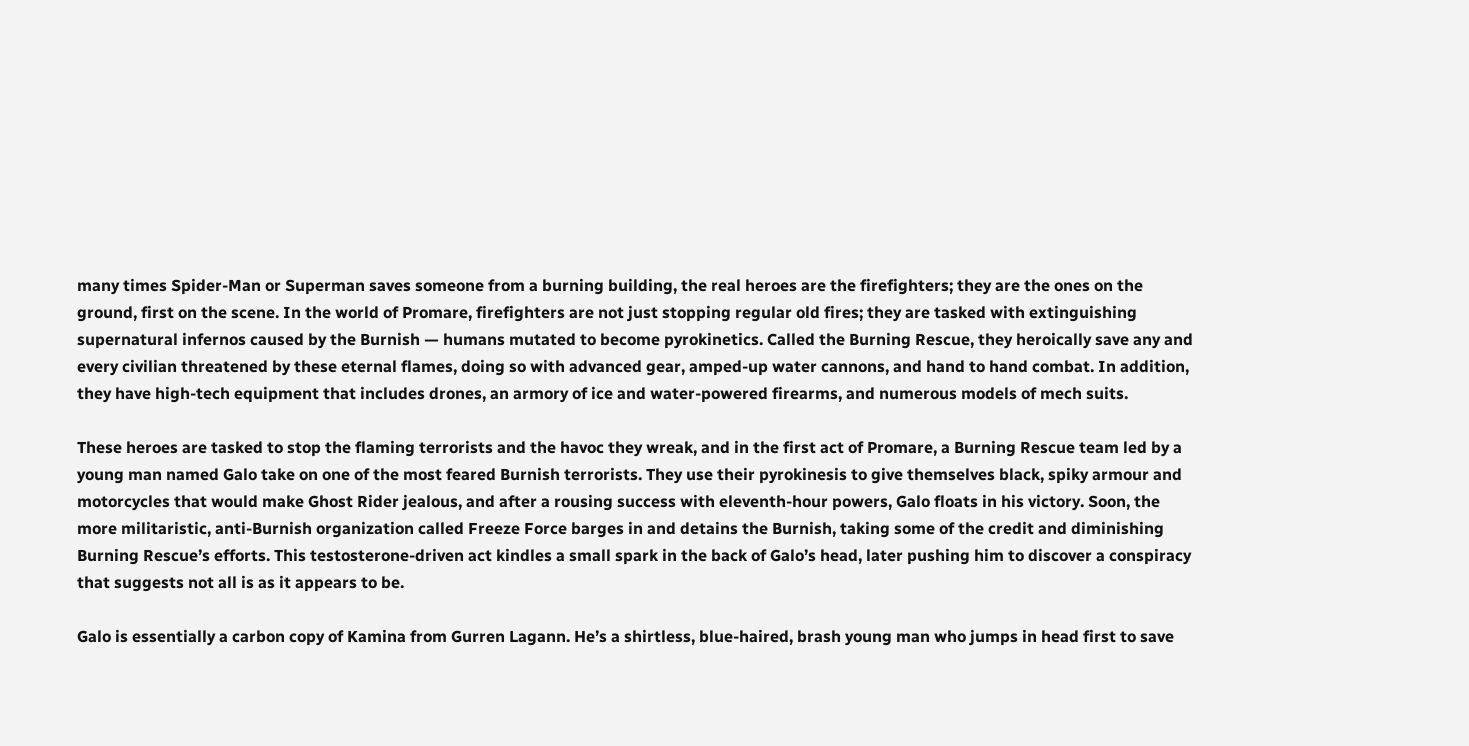many times Spider-Man or Superman saves someone from a burning building, the real heroes are the firefighters; they are the ones on the ground, first on the scene. In the world of Promare, firefighters are not just stopping regular old fires; they are tasked with extinguishing supernatural infernos caused by the Burnish — humans mutated to become pyrokinetics. Called the Burning Rescue, they heroically save any and every civilian threatened by these eternal flames, doing so with advanced gear, amped-up water cannons, and hand to hand combat. In addition, they have high-tech equipment that includes drones, an armory of ice and water-powered firearms, and numerous models of mech suits.

These heroes are tasked to stop the flaming terrorists and the havoc they wreak, and in the first act of Promare, a Burning Rescue team led by a young man named Galo take on one of the most feared Burnish terrorists. They use their pyrokinesis to give themselves black, spiky armour and motorcycles that would make Ghost Rider jealous, and after a rousing success with eleventh-hour powers, Galo floats in his victory. Soon, the more militaristic, anti-Burnish organization called Freeze Force barges in and detains the Burnish, taking some of the credit and diminishing Burning Rescue’s efforts. This testosterone-driven act kindles a small spark in the back of Galo’s head, later pushing him to discover a conspiracy that suggests not all is as it appears to be.

Galo is essentially a carbon copy of Kamina from Gurren Lagann. He’s a shirtless, blue-haired, brash young man who jumps in head first to save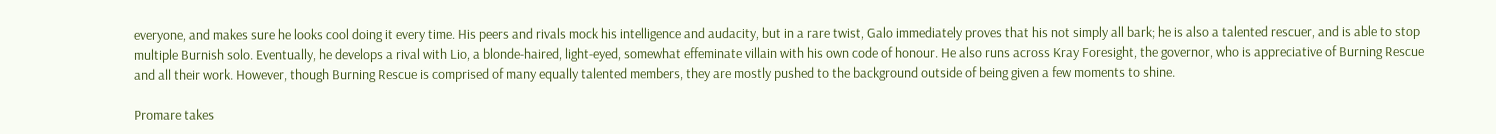everyone, and makes sure he looks cool doing it every time. His peers and rivals mock his intelligence and audacity, but in a rare twist, Galo immediately proves that his not simply all bark; he is also a talented rescuer, and is able to stop multiple Burnish solo. Eventually, he develops a rival with Lio, a blonde-haired, light-eyed, somewhat effeminate villain with his own code of honour. He also runs across Kray Foresight, the governor, who is appreciative of Burning Rescue and all their work. However, though Burning Rescue is comprised of many equally talented members, they are mostly pushed to the background outside of being given a few moments to shine.

Promare takes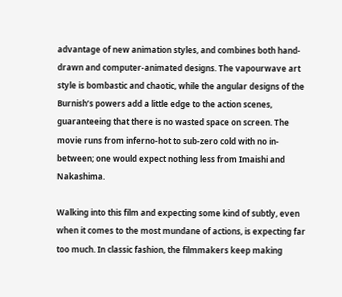advantage of new animation styles, and combines both hand-drawn and computer-animated designs. The vapourwave art style is bombastic and chaotic, while the angular designs of the Burnish’s powers add a little edge to the action scenes, guaranteeing that there is no wasted space on screen. The movie runs from inferno-hot to sub-zero cold with no in-between; one would expect nothing less from Imaishi and Nakashima.

Walking into this film and expecting some kind of subtly, even when it comes to the most mundane of actions, is expecting far too much. In classic fashion, the filmmakers keep making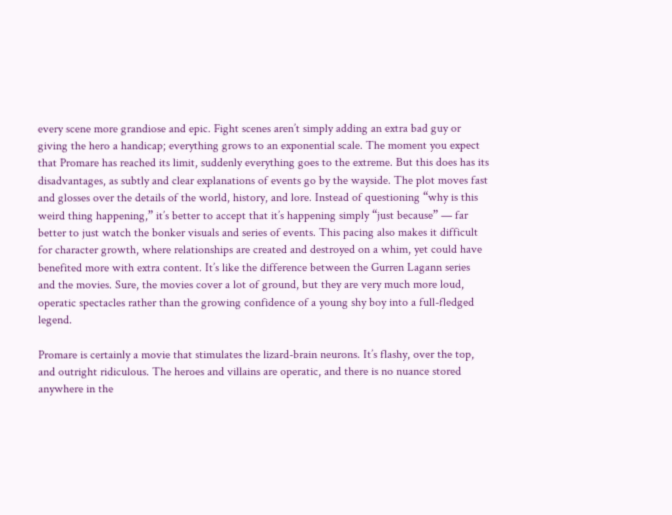every scene more grandiose and epic. Fight scenes aren’t simply adding an extra bad guy or giving the hero a handicap; everything grows to an exponential scale. The moment you expect that Promare has reached its limit, suddenly everything goes to the extreme. But this does has its disadvantages, as subtly and clear explanations of events go by the wayside. The plot moves fast and glosses over the details of the world, history, and lore. Instead of questioning “why is this weird thing happening,” it’s better to accept that it’s happening simply “just because” — far better to just watch the bonker visuals and series of events. This pacing also makes it difficult for character growth, where relationships are created and destroyed on a whim, yet could have benefited more with extra content. It’s like the difference between the Gurren Lagann series and the movies. Sure, the movies cover a lot of ground, but they are very much more loud, operatic spectacles rather than the growing confidence of a young shy boy into a full-fledged legend.

Promare is certainly a movie that stimulates the lizard-brain neurons. It’s flashy, over the top, and outright ridiculous. The heroes and villains are operatic, and there is no nuance stored anywhere in the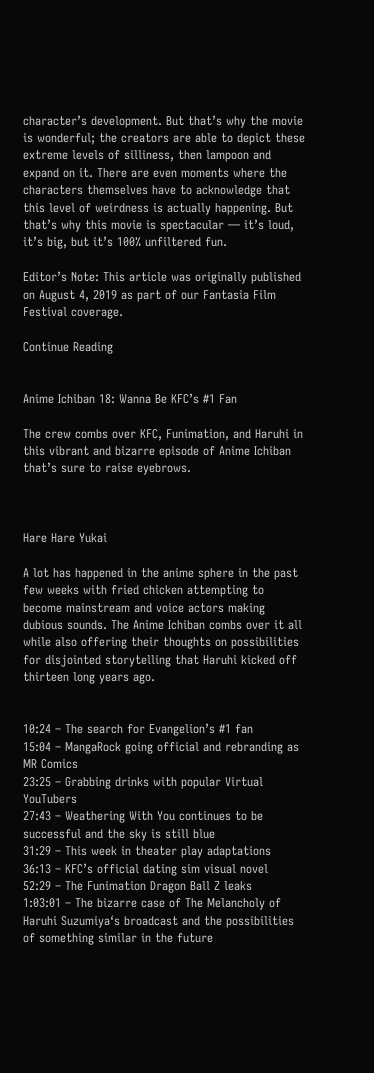character’s development. But that’s why the movie is wonderful; the creators are able to depict these extreme levels of silliness, then lampoon and expand on it. There are even moments where the characters themselves have to acknowledge that this level of weirdness is actually happening. But that’s why this movie is spectacular — it’s loud, it’s big, but it’s 100% unfiltered fun.

Editor’s Note: This article was originally published on August 4, 2019 as part of our Fantasia Film Festival coverage.

Continue Reading


Anime Ichiban 18: Wanna Be KFC’s #1 Fan

The crew combs over KFC, Funimation, and Haruhi in this vibrant and bizarre episode of Anime Ichiban that’s sure to raise eyebrows.



Hare Hare Yukai

A lot has happened in the anime sphere in the past few weeks with fried chicken attempting to become mainstream and voice actors making dubious sounds. The Anime Ichiban combs over it all while also offering their thoughts on possibilities for disjointed storytelling that Haruhi kicked off thirteen long years ago.


10:24 – The search for Evangelion’s #1 fan
15:04 – MangaRock going official and rebranding as MR Comics
23:25 – Grabbing drinks with popular Virtual YouTubers
27:43 – Weathering With You continues to be successful and the sky is still blue
31:29 – This week in theater play adaptations
36:13 – KFC’s official dating sim visual novel
52:29 – The Funimation Dragon Ball Z leaks
1:03:01 – The bizarre case of The Melancholy of Haruhi Suzumiya‘s broadcast and the possibilities of something similar in the future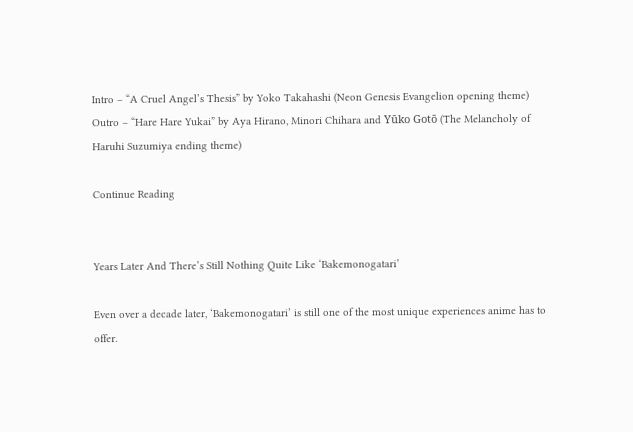Intro – “A Cruel Angel’s Thesis” by Yoko Takahashi (Neon Genesis Evangelion opening theme)
Outro – “Hare Hare Yukai” by Aya Hirano, Minori Chihara and Yūko Gotō (The Melancholy of Haruhi Suzumiya ending theme)

Continue Reading


Years Later And There’s Still Nothing Quite Like ‘Bakemonogatari’

Even over a decade later, ‘Bakemonogatari’ is still one of the most unique experiences anime has to offer.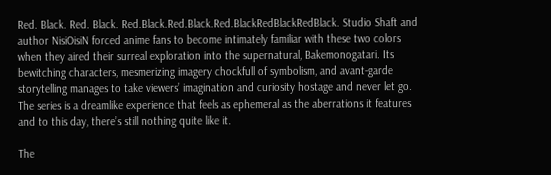Red. Black. Red. Black. Red.Black.Red.Black.Red.BlackRedBlackRedBlack. Studio Shaft and author NisiOisiN forced anime fans to become intimately familiar with these two colors when they aired their surreal exploration into the supernatural, Bakemonogatari. Its bewitching characters, mesmerizing imagery chockfull of symbolism, and avant-garde storytelling manages to take viewers’ imagination and curiosity hostage and never let go. The series is a dreamlike experience that feels as ephemeral as the aberrations it features and to this day, there’s still nothing quite like it.

The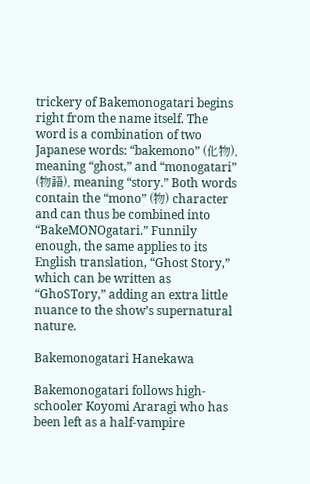trickery of Bakemonogatari begins right from the name itself. The word is a combination of two Japanese words: “bakemono” (化物), meaning “ghost,” and “monogatari” (物語), meaning “story.” Both words contain the “mono” (物) character and can thus be combined into “BakeMONOgatari.” Funnily enough, the same applies to its English translation, “Ghost Story,” which can be written as “GhoSTory,” adding an extra little nuance to the show’s supernatural nature.

Bakemonogatari Hanekawa

Bakemonogatari follows high-schooler Koyomi Araragi who has been left as a half-vampire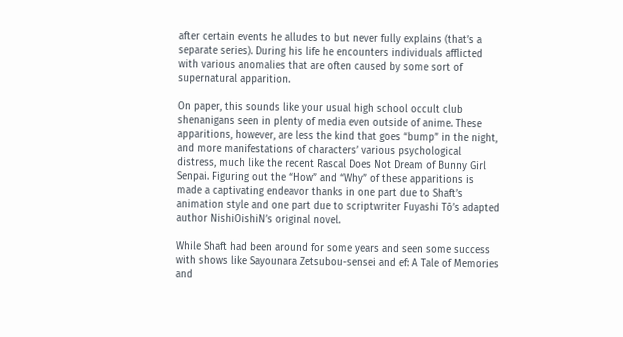after certain events he alludes to but never fully explains (that’s a separate series). During his life he encounters individuals afflicted with various anomalies that are often caused by some sort of supernatural apparition.

On paper, this sounds like your usual high school occult club shenanigans seen in plenty of media even outside of anime. These apparitions, however, are less the kind that goes “bump” in the night, and more manifestations of characters’ various psychological distress, much like the recent Rascal Does Not Dream of Bunny Girl Senpai. Figuring out the “How” and “Why” of these apparitions is made a captivating endeavor thanks in one part due to Shaft’s animation style and one part due to scriptwriter Fuyashi Tō’s adapted author NishiOishiN’s original novel.

While Shaft had been around for some years and seen some success with shows like Sayounara Zetsubou-sensei and ef: A Tale of Memories and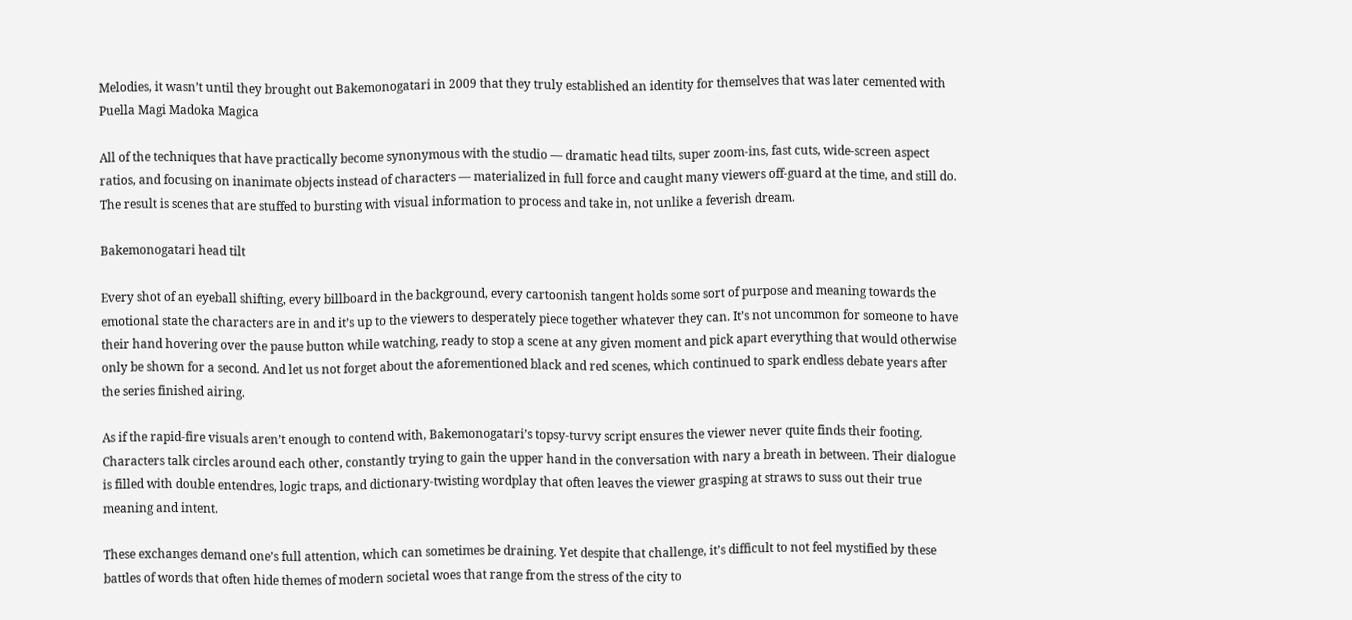Melodies, it wasn’t until they brought out Bakemonogatari in 2009 that they truly established an identity for themselves that was later cemented with Puella Magi Madoka Magica

All of the techniques that have practically become synonymous with the studio — dramatic head tilts, super zoom-ins, fast cuts, wide-screen aspect ratios, and focusing on inanimate objects instead of characters — materialized in full force and caught many viewers off-guard at the time, and still do. The result is scenes that are stuffed to bursting with visual information to process and take in, not unlike a feverish dream.

Bakemonogatari head tilt

Every shot of an eyeball shifting, every billboard in the background, every cartoonish tangent holds some sort of purpose and meaning towards the emotional state the characters are in and it’s up to the viewers to desperately piece together whatever they can. It’s not uncommon for someone to have their hand hovering over the pause button while watching, ready to stop a scene at any given moment and pick apart everything that would otherwise only be shown for a second. And let us not forget about the aforementioned black and red scenes, which continued to spark endless debate years after the series finished airing.

As if the rapid-fire visuals aren’t enough to contend with, Bakemonogatari’s topsy-turvy script ensures the viewer never quite finds their footing. Characters talk circles around each other, constantly trying to gain the upper hand in the conversation with nary a breath in between. Their dialogue is filled with double entendres, logic traps, and dictionary-twisting wordplay that often leaves the viewer grasping at straws to suss out their true meaning and intent.

These exchanges demand one’s full attention, which can sometimes be draining. Yet despite that challenge, it’s difficult to not feel mystified by these battles of words that often hide themes of modern societal woes that range from the stress of the city to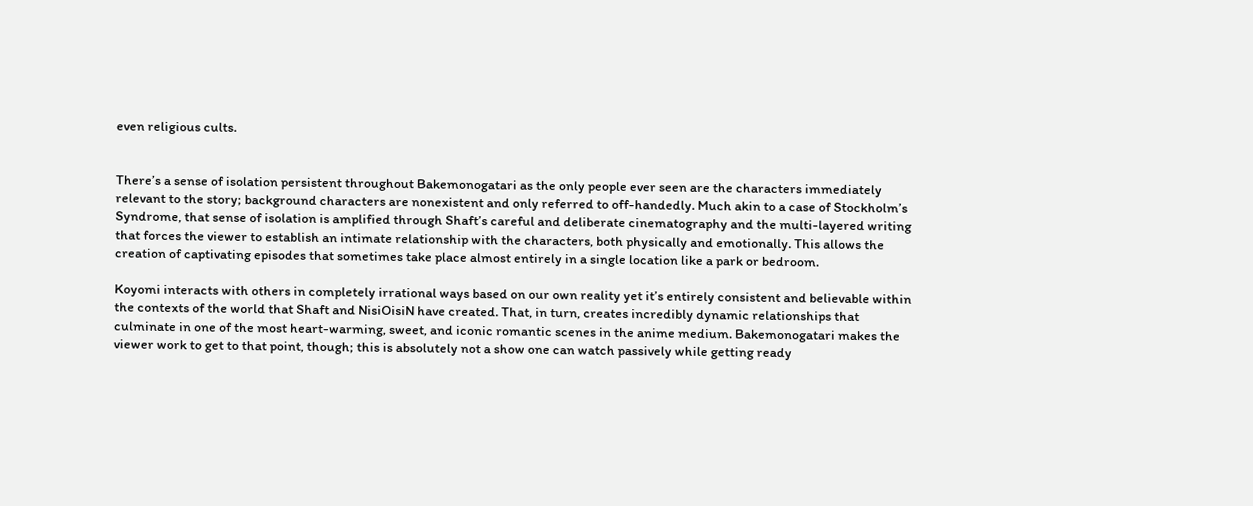even religious cults.


There’s a sense of isolation persistent throughout Bakemonogatari as the only people ever seen are the characters immediately relevant to the story; background characters are nonexistent and only referred to off-handedly. Much akin to a case of Stockholm’s Syndrome, that sense of isolation is amplified through Shaft’s careful and deliberate cinematography and the multi-layered writing that forces the viewer to establish an intimate relationship with the characters, both physically and emotionally. This allows the creation of captivating episodes that sometimes take place almost entirely in a single location like a park or bedroom.

Koyomi interacts with others in completely irrational ways based on our own reality yet it’s entirely consistent and believable within the contexts of the world that Shaft and NisiOisiN have created. That, in turn, creates incredibly dynamic relationships that culminate in one of the most heart-warming, sweet, and iconic romantic scenes in the anime medium. Bakemonogatari makes the viewer work to get to that point, though; this is absolutely not a show one can watch passively while getting ready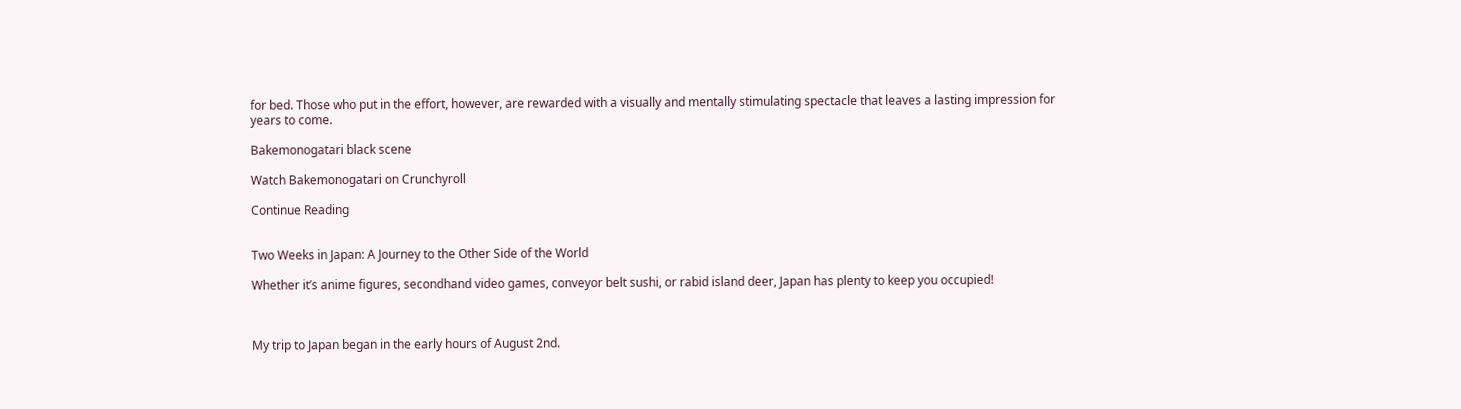for bed. Those who put in the effort, however, are rewarded with a visually and mentally stimulating spectacle that leaves a lasting impression for years to come.

Bakemonogatari black scene

Watch Bakemonogatari on Crunchyroll

Continue Reading


Two Weeks in Japan: A Journey to the Other Side of the World

Whether it’s anime figures, secondhand video games, conveyor belt sushi, or rabid island deer, Japan has plenty to keep you occupied!



My trip to Japan began in the early hours of August 2nd.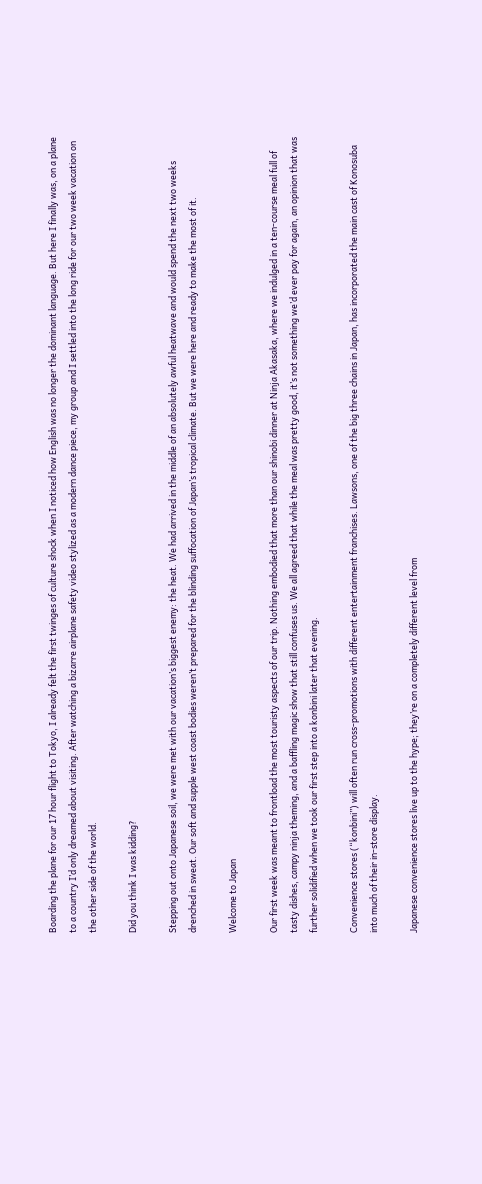Boarding the plane for our 17 hour flight to Tokyo, I already felt the first twinges of culture shock when I noticed how English was no longer the dominant language. But here I finally was, on a plane to a country I’d only dreamed about visiting. After watching a bizarre airplane safety video stylized as a modern dance piece, my group and I settled into the long ride for our two week vacation on the other side of the world.

Did you think I was kidding?

Stepping out onto Japanese soil, we were met with our vacation’s biggest enemy: the heat. We had arrived in the middle of an absolutely awful heatwave and would spend the next two weeks drenched in sweat. Our soft and supple west coast bodies weren’t prepared for the blinding suffocation of Japan’s tropical climate. But we were here and ready to make the most of it.

Welcome to Japan

Our first week was meant to frontload the most touristy aspects of our trip. Nothing embodied that more than our shinobi dinner at Ninja Akasaka, where we indulged in a ten-course meal full of tasty dishes, campy ninja theming, and a baffling magic show that still confuses us. We all agreed that while the meal was pretty good, it’s not something we’d ever pay for again, an opinion that was further solidified when we took our first step into a konbini later that evening.

Convenience stores (“konbini”) will often run cross-promotions with different entertainment franchises. Lawsons, one of the big three chains in Japan, has incorporated the main cast of Konosuba into much of their in-store display.

Japanese convenience stores live up to the hype; they’re on a completely different level from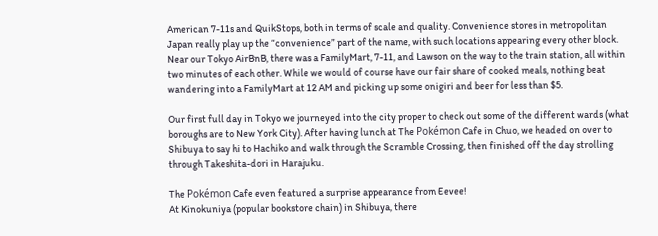American 7-11s and QuikStops, both in terms of scale and quality. Convenience stores in metropolitan Japan really play up the “convenience” part of the name, with such locations appearing every other block. Near our Tokyo AirBnB, there was a FamilyMart, 7-11, and Lawson on the way to the train station, all within two minutes of each other. While we would of course have our fair share of cooked meals, nothing beat wandering into a FamilyMart at 12 AM and picking up some onigiri and beer for less than $5.

Our first full day in Tokyo we journeyed into the city proper to check out some of the different wards (what boroughs are to New York City). After having lunch at The Pokémon Cafe in Chuo, we headed on over to Shibuya to say hi to Hachiko and walk through the Scramble Crossing, then finished off the day strolling through Takeshita-dori in Harajuku.

The Pokémon Cafe even featured a surprise appearance from Eevee!
At Kinokuniya (popular bookstore chain) in Shibuya, there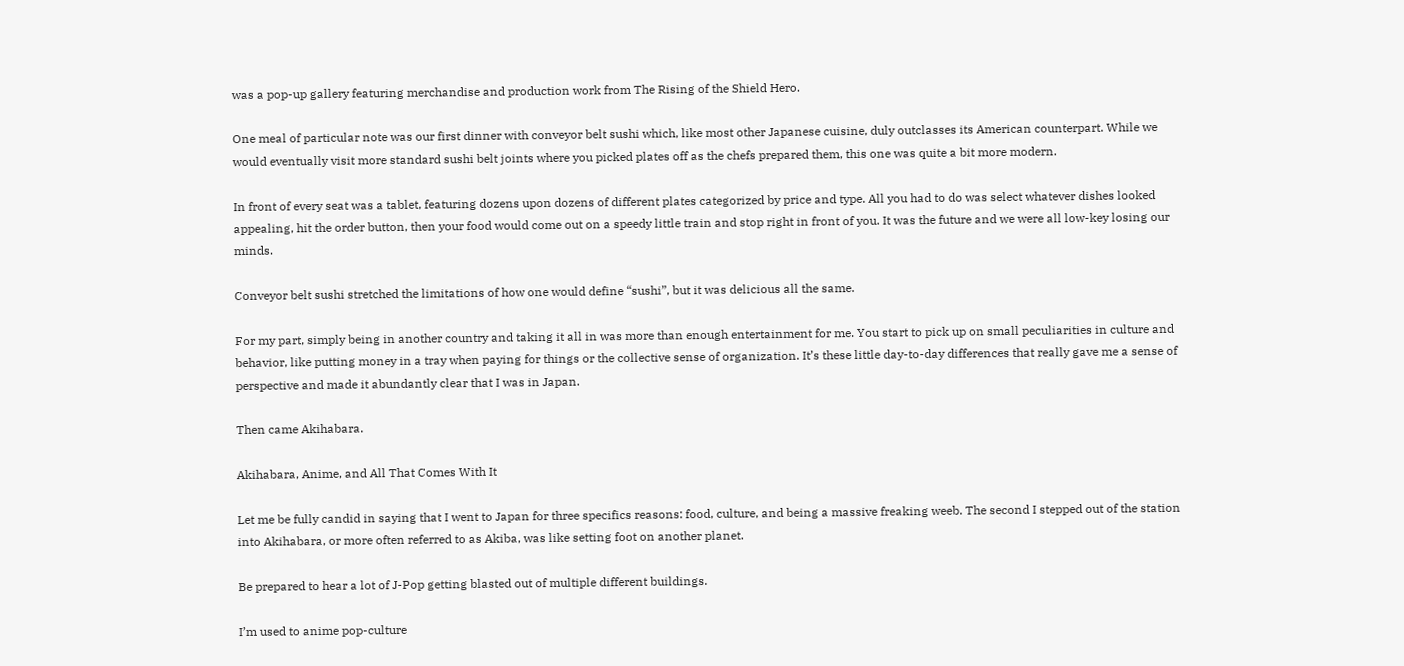was a pop-up gallery featuring merchandise and production work from The Rising of the Shield Hero.

One meal of particular note was our first dinner with conveyor belt sushi which, like most other Japanese cuisine, duly outclasses its American counterpart. While we would eventually visit more standard sushi belt joints where you picked plates off as the chefs prepared them, this one was quite a bit more modern.

In front of every seat was a tablet, featuring dozens upon dozens of different plates categorized by price and type. All you had to do was select whatever dishes looked appealing, hit the order button, then your food would come out on a speedy little train and stop right in front of you. It was the future and we were all low-key losing our minds.

Conveyor belt sushi stretched the limitations of how one would define “sushi”, but it was delicious all the same.

For my part, simply being in another country and taking it all in was more than enough entertainment for me. You start to pick up on small peculiarities in culture and behavior, like putting money in a tray when paying for things or the collective sense of organization. It’s these little day-to-day differences that really gave me a sense of perspective and made it abundantly clear that I was in Japan.

Then came Akihabara.

Akihabara, Anime, and All That Comes With It

Let me be fully candid in saying that I went to Japan for three specifics reasons: food, culture, and being a massive freaking weeb. The second I stepped out of the station into Akihabara, or more often referred to as Akiba, was like setting foot on another planet.

Be prepared to hear a lot of J-Pop getting blasted out of multiple different buildings.

I’m used to anime pop-culture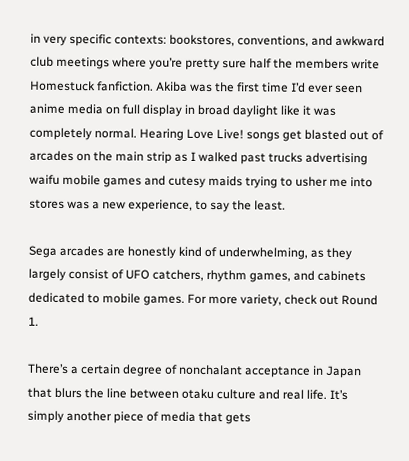in very specific contexts: bookstores, conventions, and awkward club meetings where you’re pretty sure half the members write Homestuck fanfiction. Akiba was the first time I’d ever seen anime media on full display in broad daylight like it was completely normal. Hearing Love Live! songs get blasted out of arcades on the main strip as I walked past trucks advertising waifu mobile games and cutesy maids trying to usher me into stores was a new experience, to say the least.

Sega arcades are honestly kind of underwhelming, as they largely consist of UFO catchers, rhythm games, and cabinets dedicated to mobile games. For more variety, check out Round 1.

There’s a certain degree of nonchalant acceptance in Japan that blurs the line between otaku culture and real life. It’s simply another piece of media that gets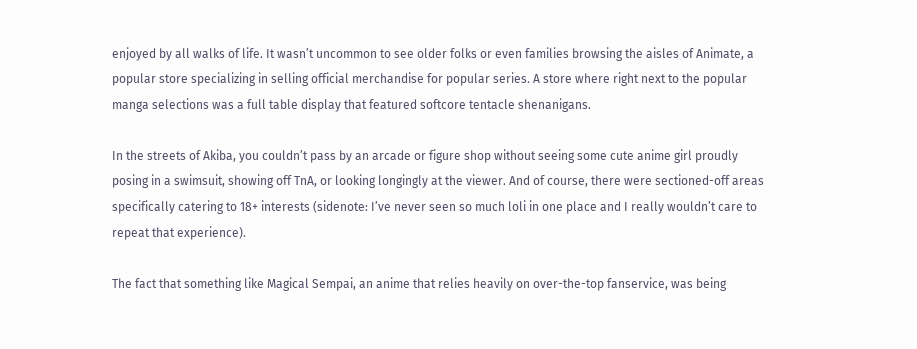enjoyed by all walks of life. It wasn’t uncommon to see older folks or even families browsing the aisles of Animate, a popular store specializing in selling official merchandise for popular series. A store where right next to the popular manga selections was a full table display that featured softcore tentacle shenanigans.

In the streets of Akiba, you couldn’t pass by an arcade or figure shop without seeing some cute anime girl proudly posing in a swimsuit, showing off TnA, or looking longingly at the viewer. And of course, there were sectioned-off areas specifically catering to 18+ interests (sidenote: I’ve never seen so much loli in one place and I really wouldn’t care to repeat that experience).

The fact that something like Magical Sempai, an anime that relies heavily on over-the-top fanservice, was being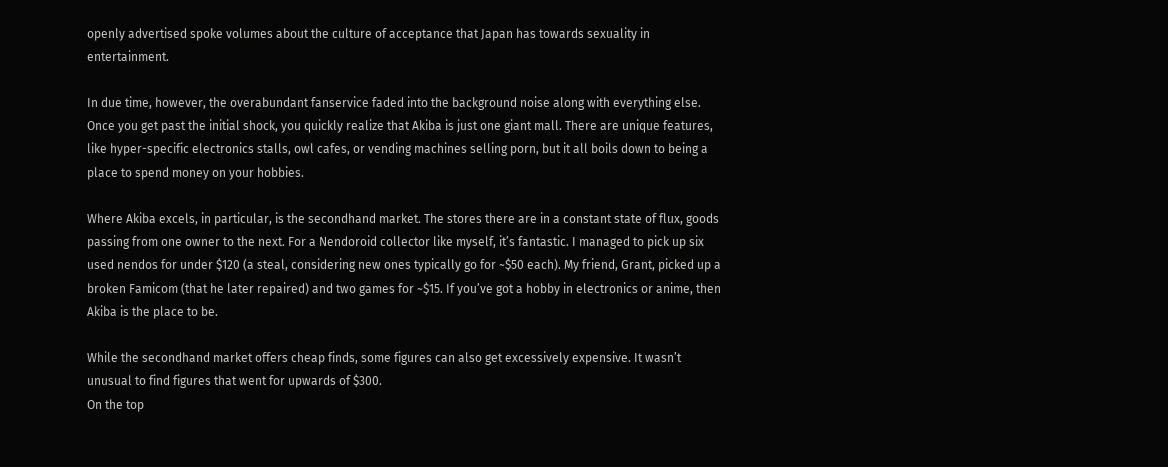openly advertised spoke volumes about the culture of acceptance that Japan has towards sexuality in entertainment.

In due time, however, the overabundant fanservice faded into the background noise along with everything else. Once you get past the initial shock, you quickly realize that Akiba is just one giant mall. There are unique features, like hyper-specific electronics stalls, owl cafes, or vending machines selling porn, but it all boils down to being a place to spend money on your hobbies.

Where Akiba excels, in particular, is the secondhand market. The stores there are in a constant state of flux, goods passing from one owner to the next. For a Nendoroid collector like myself, it’s fantastic. I managed to pick up six used nendos for under $120 (a steal, considering new ones typically go for ~$50 each). My friend, Grant, picked up a broken Famicom (that he later repaired) and two games for ~$15. If you’ve got a hobby in electronics or anime, then Akiba is the place to be.

While the secondhand market offers cheap finds, some figures can also get excessively expensive. It wasn’t unusual to find figures that went for upwards of $300.
On the top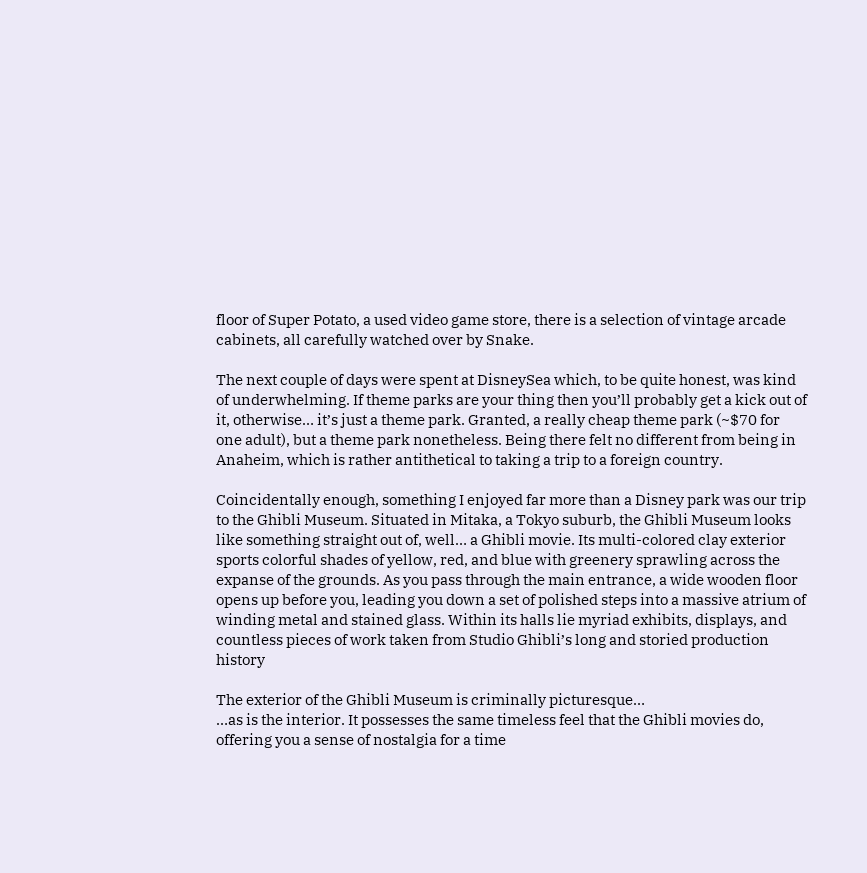floor of Super Potato, a used video game store, there is a selection of vintage arcade cabinets, all carefully watched over by Snake.

The next couple of days were spent at DisneySea which, to be quite honest, was kind of underwhelming. If theme parks are your thing then you’ll probably get a kick out of it, otherwise… it’s just a theme park. Granted, a really cheap theme park (~$70 for one adult), but a theme park nonetheless. Being there felt no different from being in Anaheim, which is rather antithetical to taking a trip to a foreign country.

Coincidentally enough, something I enjoyed far more than a Disney park was our trip to the Ghibli Museum. Situated in Mitaka, a Tokyo suburb, the Ghibli Museum looks like something straight out of, well… a Ghibli movie. Its multi-colored clay exterior sports colorful shades of yellow, red, and blue with greenery sprawling across the expanse of the grounds. As you pass through the main entrance, a wide wooden floor opens up before you, leading you down a set of polished steps into a massive atrium of winding metal and stained glass. Within its halls lie myriad exhibits, displays, and countless pieces of work taken from Studio Ghibli’s long and storied production history

The exterior of the Ghibli Museum is criminally picturesque…
…as is the interior. It possesses the same timeless feel that the Ghibli movies do, offering you a sense of nostalgia for a time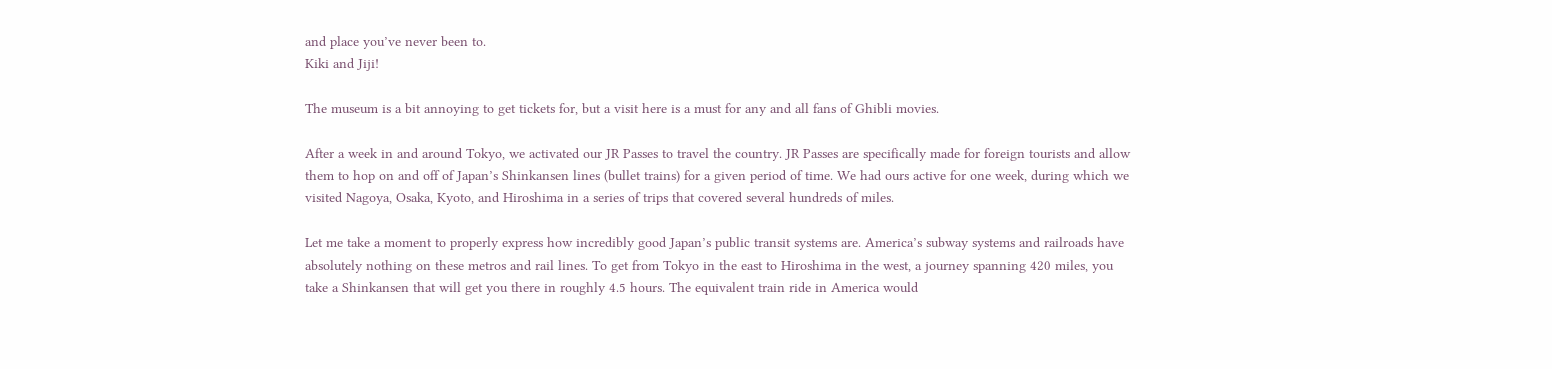and place you’ve never been to.
Kiki and Jiji!

The museum is a bit annoying to get tickets for, but a visit here is a must for any and all fans of Ghibli movies.

After a week in and around Tokyo, we activated our JR Passes to travel the country. JR Passes are specifically made for foreign tourists and allow them to hop on and off of Japan’s Shinkansen lines (bullet trains) for a given period of time. We had ours active for one week, during which we visited Nagoya, Osaka, Kyoto, and Hiroshima in a series of trips that covered several hundreds of miles.

Let me take a moment to properly express how incredibly good Japan’s public transit systems are. America’s subway systems and railroads have absolutely nothing on these metros and rail lines. To get from Tokyo in the east to Hiroshima in the west, a journey spanning 420 miles, you take a Shinkansen that will get you there in roughly 4.5 hours. The equivalent train ride in America would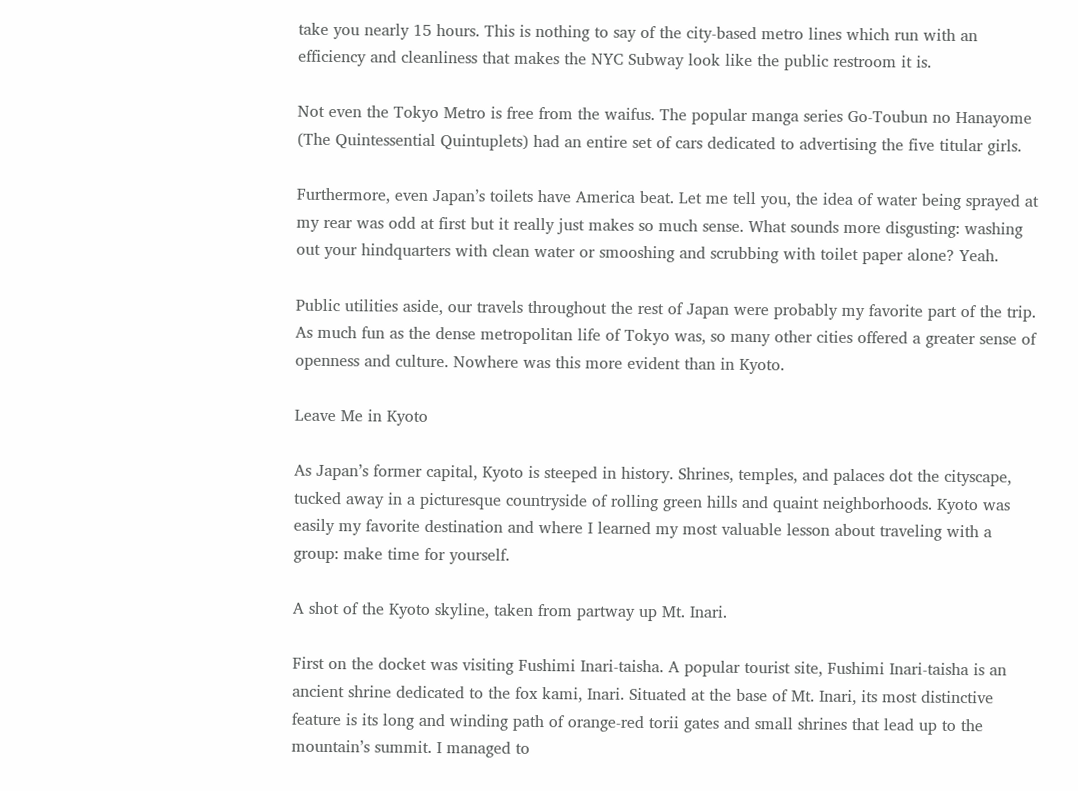take you nearly 15 hours. This is nothing to say of the city-based metro lines which run with an efficiency and cleanliness that makes the NYC Subway look like the public restroom it is.

Not even the Tokyo Metro is free from the waifus. The popular manga series Go-Toubun no Hanayome (The Quintessential Quintuplets) had an entire set of cars dedicated to advertising the five titular girls.

Furthermore, even Japan’s toilets have America beat. Let me tell you, the idea of water being sprayed at my rear was odd at first but it really just makes so much sense. What sounds more disgusting: washing out your hindquarters with clean water or smooshing and scrubbing with toilet paper alone? Yeah.

Public utilities aside, our travels throughout the rest of Japan were probably my favorite part of the trip. As much fun as the dense metropolitan life of Tokyo was, so many other cities offered a greater sense of openness and culture. Nowhere was this more evident than in Kyoto.

Leave Me in Kyoto

As Japan’s former capital, Kyoto is steeped in history. Shrines, temples, and palaces dot the cityscape, tucked away in a picturesque countryside of rolling green hills and quaint neighborhoods. Kyoto was easily my favorite destination and where I learned my most valuable lesson about traveling with a group: make time for yourself.

A shot of the Kyoto skyline, taken from partway up Mt. Inari.

First on the docket was visiting Fushimi Inari-taisha. A popular tourist site, Fushimi Inari-taisha is an ancient shrine dedicated to the fox kami, Inari. Situated at the base of Mt. Inari, its most distinctive feature is its long and winding path of orange-red torii gates and small shrines that lead up to the mountain’s summit. I managed to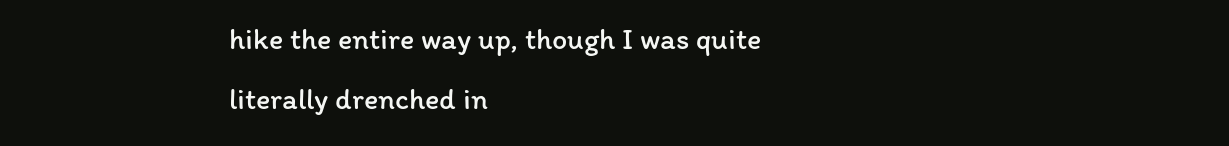hike the entire way up, though I was quite literally drenched in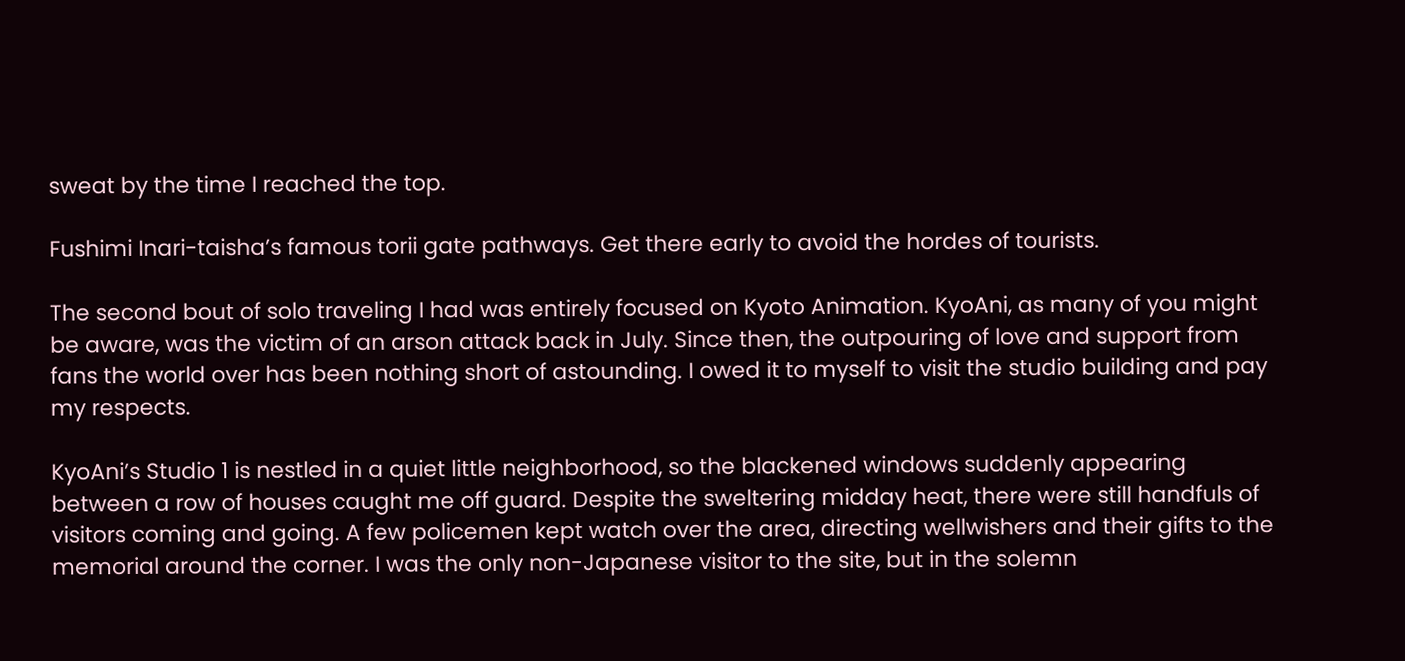sweat by the time I reached the top.

Fushimi Inari-taisha’s famous torii gate pathways. Get there early to avoid the hordes of tourists.

The second bout of solo traveling I had was entirely focused on Kyoto Animation. KyoAni, as many of you might be aware, was the victim of an arson attack back in July. Since then, the outpouring of love and support from fans the world over has been nothing short of astounding. I owed it to myself to visit the studio building and pay my respects.

KyoAni’s Studio 1 is nestled in a quiet little neighborhood, so the blackened windows suddenly appearing between a row of houses caught me off guard. Despite the sweltering midday heat, there were still handfuls of visitors coming and going. A few policemen kept watch over the area, directing wellwishers and their gifts to the memorial around the corner. I was the only non-Japanese visitor to the site, but in the solemn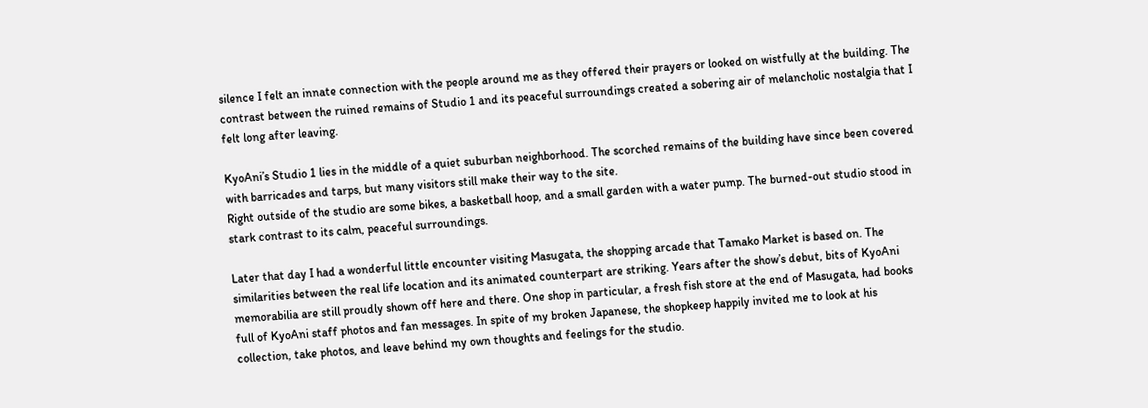silence I felt an innate connection with the people around me as they offered their prayers or looked on wistfully at the building. The contrast between the ruined remains of Studio 1 and its peaceful surroundings created a sobering air of melancholic nostalgia that I felt long after leaving.

KyoAni’s Studio 1 lies in the middle of a quiet suburban neighborhood. The scorched remains of the building have since been covered with barricades and tarps, but many visitors still make their way to the site.
Right outside of the studio are some bikes, a basketball hoop, and a small garden with a water pump. The burned-out studio stood in stark contrast to its calm, peaceful surroundings.

Later that day I had a wonderful little encounter visiting Masugata, the shopping arcade that Tamako Market is based on. The similarities between the real life location and its animated counterpart are striking. Years after the show’s debut, bits of KyoAni memorabilia are still proudly shown off here and there. One shop in particular, a fresh fish store at the end of Masugata, had books full of KyoAni staff photos and fan messages. In spite of my broken Japanese, the shopkeep happily invited me to look at his collection, take photos, and leave behind my own thoughts and feelings for the studio.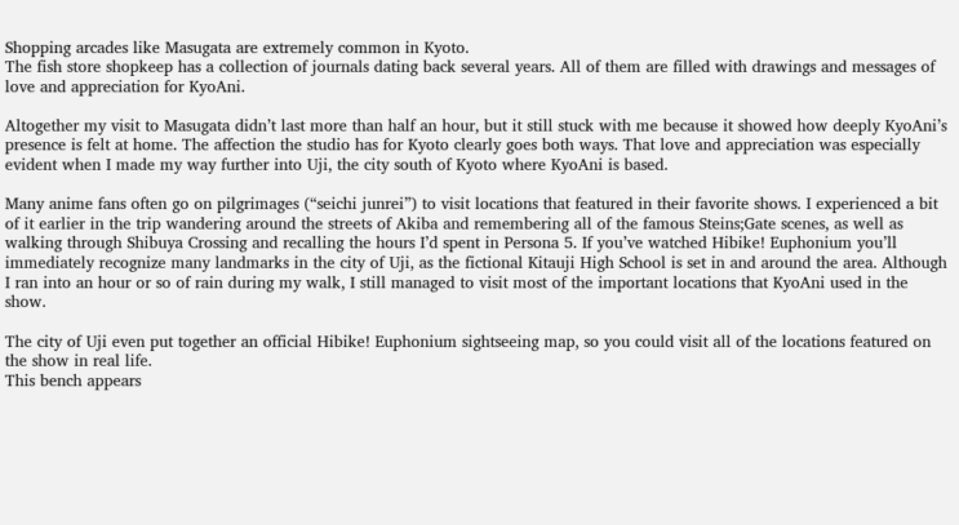Shopping arcades like Masugata are extremely common in Kyoto.
The fish store shopkeep has a collection of journals dating back several years. All of them are filled with drawings and messages of love and appreciation for KyoAni.

Altogether my visit to Masugata didn’t last more than half an hour, but it still stuck with me because it showed how deeply KyoAni’s presence is felt at home. The affection the studio has for Kyoto clearly goes both ways. That love and appreciation was especially evident when I made my way further into Uji, the city south of Kyoto where KyoAni is based.

Many anime fans often go on pilgrimages (“seichi junrei”) to visit locations that featured in their favorite shows. I experienced a bit of it earlier in the trip wandering around the streets of Akiba and remembering all of the famous Steins;Gate scenes, as well as walking through Shibuya Crossing and recalling the hours I’d spent in Persona 5. If you’ve watched Hibike! Euphonium you’ll immediately recognize many landmarks in the city of Uji, as the fictional Kitauji High School is set in and around the area. Although I ran into an hour or so of rain during my walk, I still managed to visit most of the important locations that KyoAni used in the show.

The city of Uji even put together an official Hibike! Euphonium sightseeing map, so you could visit all of the locations featured on the show in real life.
This bench appears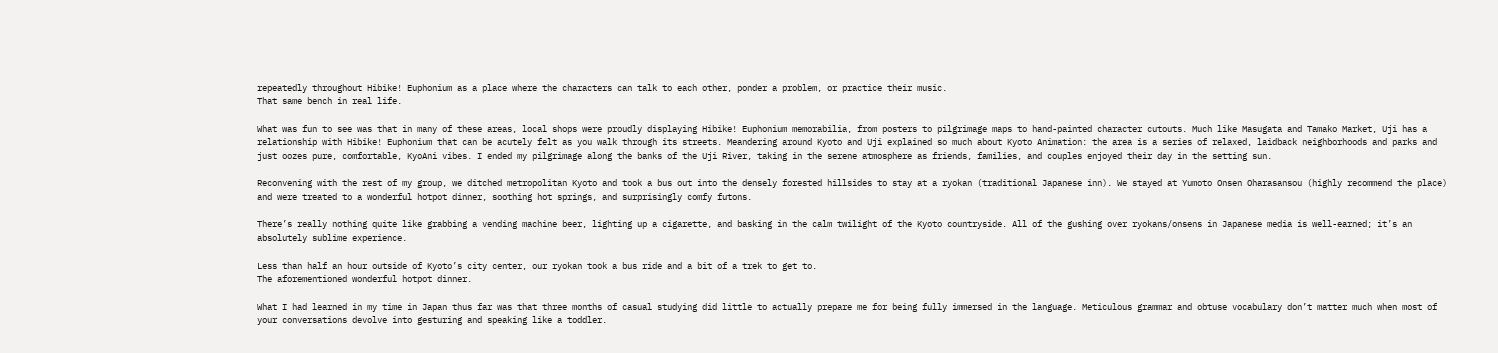repeatedly throughout Hibike! Euphonium as a place where the characters can talk to each other, ponder a problem, or practice their music.
That same bench in real life.

What was fun to see was that in many of these areas, local shops were proudly displaying Hibike! Euphonium memorabilia, from posters to pilgrimage maps to hand-painted character cutouts. Much like Masugata and Tamako Market, Uji has a relationship with Hibike! Euphonium that can be acutely felt as you walk through its streets. Meandering around Kyoto and Uji explained so much about Kyoto Animation: the area is a series of relaxed, laidback neighborhoods and parks and just oozes pure, comfortable, KyoAni vibes. I ended my pilgrimage along the banks of the Uji River, taking in the serene atmosphere as friends, families, and couples enjoyed their day in the setting sun.

Reconvening with the rest of my group, we ditched metropolitan Kyoto and took a bus out into the densely forested hillsides to stay at a ryokan (traditional Japanese inn). We stayed at Yumoto Onsen Oharasansou (highly recommend the place) and were treated to a wonderful hotpot dinner, soothing hot springs, and surprisingly comfy futons.

There’s really nothing quite like grabbing a vending machine beer, lighting up a cigarette, and basking in the calm twilight of the Kyoto countryside. All of the gushing over ryokans/onsens in Japanese media is well-earned; it’s an absolutely sublime experience.

Less than half an hour outside of Kyoto’s city center, our ryokan took a bus ride and a bit of a trek to get to.
The aforementioned wonderful hotpot dinner.

What I had learned in my time in Japan thus far was that three months of casual studying did little to actually prepare me for being fully immersed in the language. Meticulous grammar and obtuse vocabulary don’t matter much when most of your conversations devolve into gesturing and speaking like a toddler.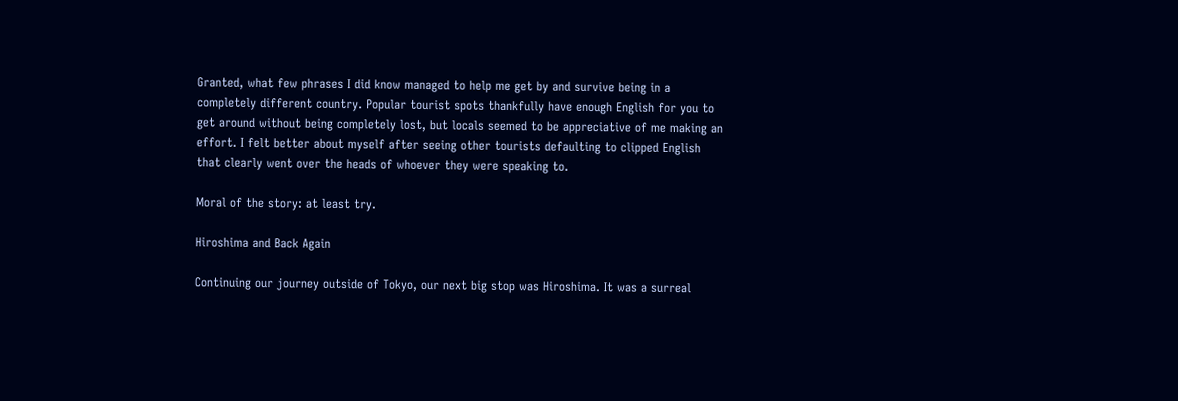Granted, what few phrases I did know managed to help me get by and survive being in a completely different country. Popular tourist spots thankfully have enough English for you to get around without being completely lost, but locals seemed to be appreciative of me making an effort. I felt better about myself after seeing other tourists defaulting to clipped English that clearly went over the heads of whoever they were speaking to.

Moral of the story: at least try.

Hiroshima and Back Again

Continuing our journey outside of Tokyo, our next big stop was Hiroshima. It was a surreal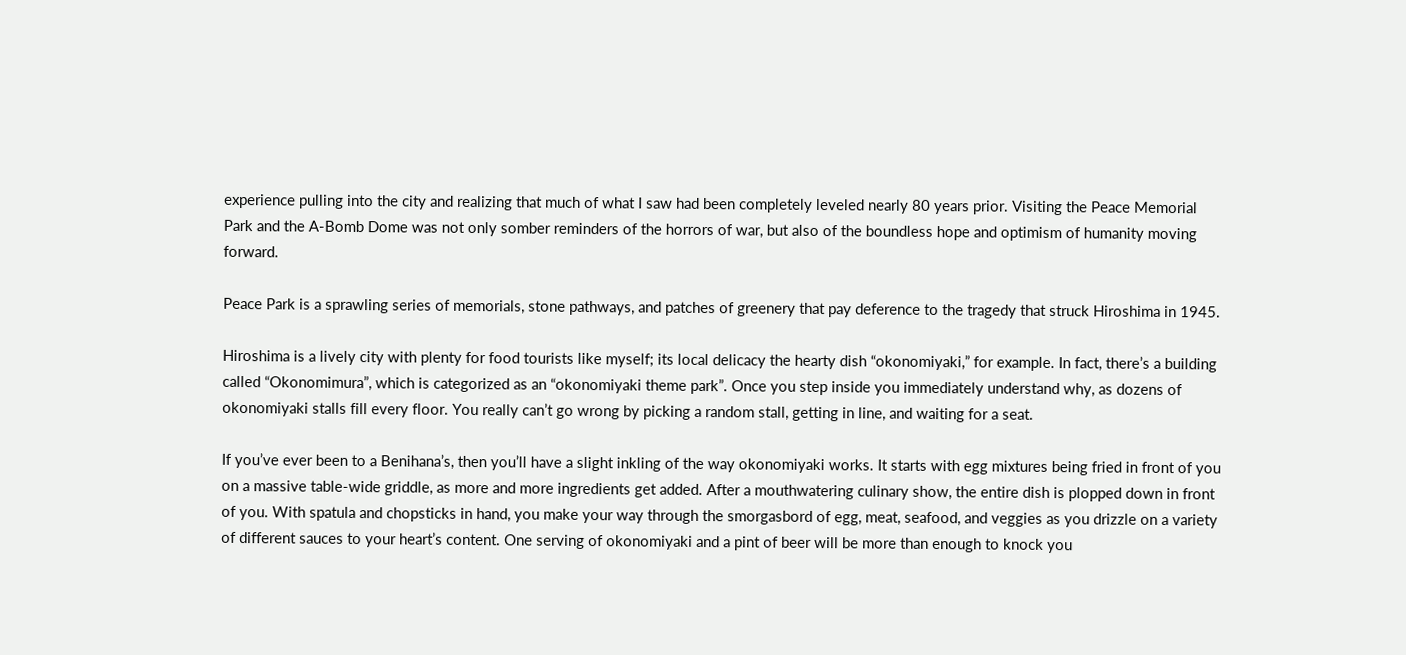experience pulling into the city and realizing that much of what I saw had been completely leveled nearly 80 years prior. Visiting the Peace Memorial Park and the A-Bomb Dome was not only somber reminders of the horrors of war, but also of the boundless hope and optimism of humanity moving forward.

Peace Park is a sprawling series of memorials, stone pathways, and patches of greenery that pay deference to the tragedy that struck Hiroshima in 1945.

Hiroshima is a lively city with plenty for food tourists like myself; its local delicacy the hearty dish “okonomiyaki,” for example. In fact, there’s a building called “Okonomimura”, which is categorized as an “okonomiyaki theme park”. Once you step inside you immediately understand why, as dozens of okonomiyaki stalls fill every floor. You really can’t go wrong by picking a random stall, getting in line, and waiting for a seat.

If you’ve ever been to a Benihana’s, then you’ll have a slight inkling of the way okonomiyaki works. It starts with egg mixtures being fried in front of you on a massive table-wide griddle, as more and more ingredients get added. After a mouthwatering culinary show, the entire dish is plopped down in front of you. With spatula and chopsticks in hand, you make your way through the smorgasbord of egg, meat, seafood, and veggies as you drizzle on a variety of different sauces to your heart’s content. One serving of okonomiyaki and a pint of beer will be more than enough to knock you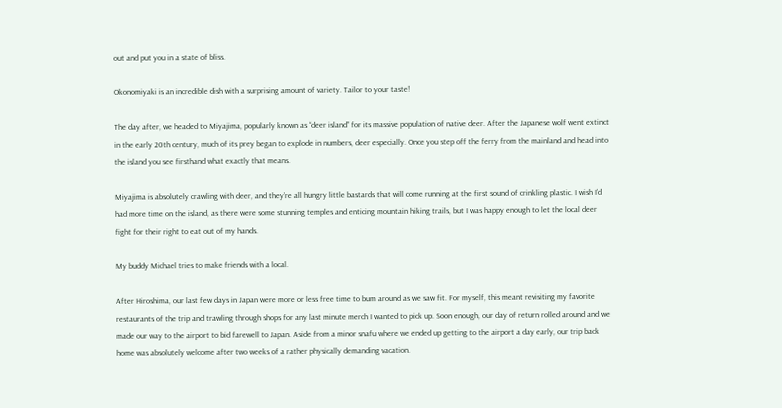out and put you in a state of bliss.

Okonomiyaki is an incredible dish with a surprising amount of variety. Tailor to your taste!

The day after, we headed to Miyajima, popularly known as “deer island” for its massive population of native deer. After the Japanese wolf went extinct in the early 20th century, much of its prey began to explode in numbers, deer especially. Once you step off the ferry from the mainland and head into the island you see firsthand what exactly that means.

Miyajima is absolutely crawling with deer, and they’re all hungry little bastards that will come running at the first sound of crinkling plastic. I wish I’d had more time on the island, as there were some stunning temples and enticing mountain hiking trails, but I was happy enough to let the local deer fight for their right to eat out of my hands.

My buddy Michael tries to make friends with a local.

After Hiroshima, our last few days in Japan were more or less free time to bum around as we saw fit. For myself, this meant revisiting my favorite restaurants of the trip and trawling through shops for any last minute merch I wanted to pick up. Soon enough, our day of return rolled around and we made our way to the airport to bid farewell to Japan. Aside from a minor snafu where we ended up getting to the airport a day early, our trip back home was absolutely welcome after two weeks of a rather physically demanding vacation.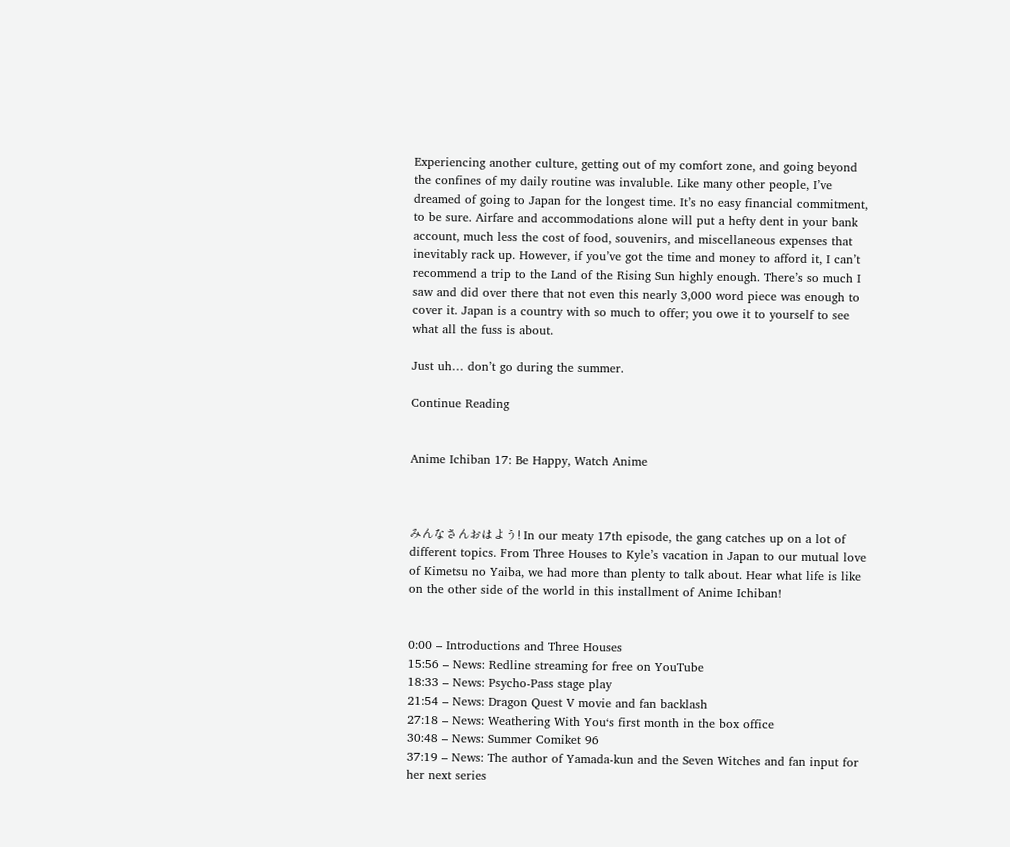Experiencing another culture, getting out of my comfort zone, and going beyond the confines of my daily routine was invaluble. Like many other people, I’ve dreamed of going to Japan for the longest time. It’s no easy financial commitment, to be sure. Airfare and accommodations alone will put a hefty dent in your bank account, much less the cost of food, souvenirs, and miscellaneous expenses that inevitably rack up. However, if you’ve got the time and money to afford it, I can’t recommend a trip to the Land of the Rising Sun highly enough. There’s so much I saw and did over there that not even this nearly 3,000 word piece was enough to cover it. Japan is a country with so much to offer; you owe it to yourself to see what all the fuss is about.

Just uh… don’t go during the summer.

Continue Reading


Anime Ichiban 17: Be Happy, Watch Anime



みんなさんおはよう! In our meaty 17th episode, the gang catches up on a lot of different topics. From Three Houses to Kyle’s vacation in Japan to our mutual love of Kimetsu no Yaiba, we had more than plenty to talk about. Hear what life is like on the other side of the world in this installment of Anime Ichiban!


0:00 – Introductions and Three Houses
15:56 – News: Redline streaming for free on YouTube
18:33 – News: Psycho-Pass stage play
21:54 – News: Dragon Quest V movie and fan backlash
27:18 – News: Weathering With You‘s first month in the box office
30:48 – News: Summer Comiket 96
37:19 – News: The author of Yamada-kun and the Seven Witches and fan input for her next series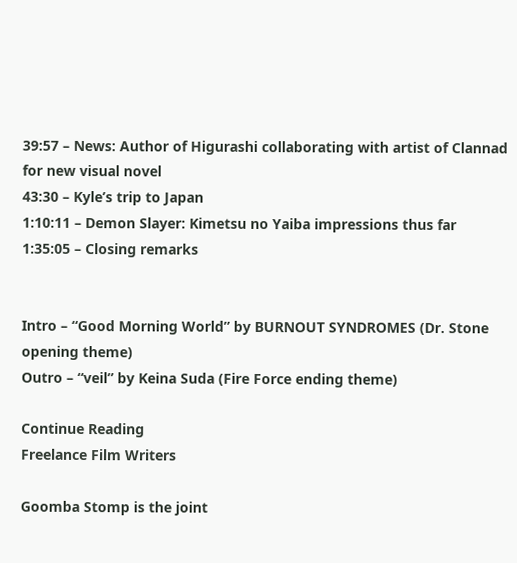39:57 – News: Author of Higurashi collaborating with artist of Clannad for new visual novel
43:30 – Kyle’s trip to Japan
1:10:11 – Demon Slayer: Kimetsu no Yaiba impressions thus far
1:35:05 – Closing remarks


Intro – “Good Morning World” by BURNOUT SYNDROMES (Dr. Stone opening theme)
Outro – “veil” by Keina Suda (Fire Force ending theme)

Continue Reading
Freelance Film Writers

Goomba Stomp is the joint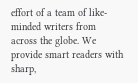effort of a team of like-minded writers from across the globe. We provide smart readers with sharp,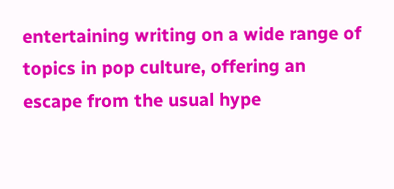entertaining writing on a wide range of topics in pop culture, offering an escape from the usual hype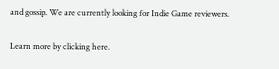and gossip. We are currently looking for Indie Game reviewers.

Learn more by clicking here.